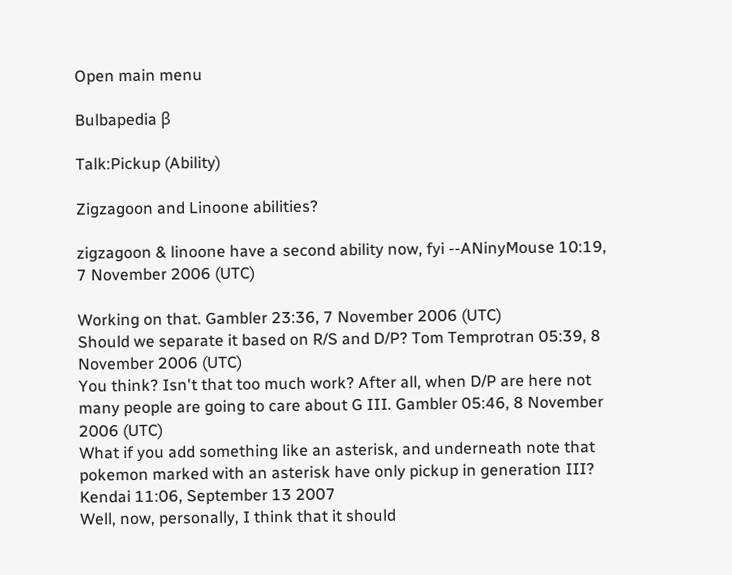Open main menu

Bulbapedia β

Talk:Pickup (Ability)

Zigzagoon and Linoone abilities?

zigzagoon & linoone have a second ability now, fyi --ANinyMouse 10:19, 7 November 2006 (UTC)

Working on that. Gambler 23:36, 7 November 2006 (UTC)
Should we separate it based on R/S and D/P? Tom Temprotran 05:39, 8 November 2006 (UTC)
You think? Isn't that too much work? After all, when D/P are here not many people are going to care about G III. Gambler 05:46, 8 November 2006 (UTC)
What if you add something like an asterisk, and underneath note that pokemon marked with an asterisk have only pickup in generation III? Kendai 11:06, September 13 2007
Well, now, personally, I think that it should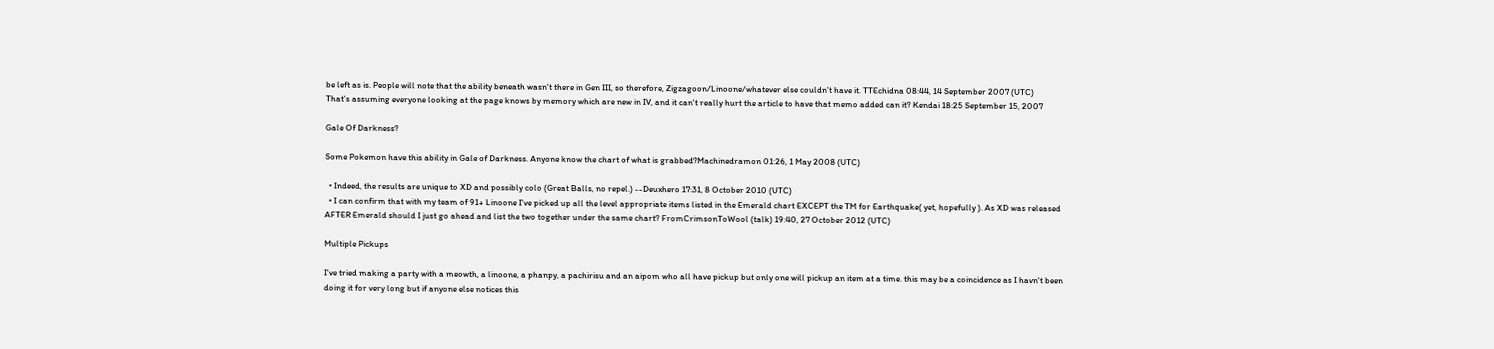be left as is. People will note that the ability beneath wasn't there in Gen III, so therefore, Zigzagoon/Linoone/whatever else couldn't have it. TTEchidna 08:44, 14 September 2007 (UTC)
That's assuming everyone looking at the page knows by memory which are new in IV, and it can't really hurt the article to have that memo added can it? Kendai 18:25 September 15, 2007

Gale Of Darkness?

Some Pokemon have this ability in Gale of Darkness. Anyone know the chart of what is grabbed?Machinedramon 01:26, 1 May 2008 (UTC)

  • Indeed, the results are unique to XD and possibly colo (Great Balls, no repel.) --Deuxhero 17:31, 8 October 2010 (UTC)
  • I can confirm that with my team of 91+ Linoone I've picked up all the level appropriate items listed in the Emerald chart EXCEPT the TM for Earthquake( yet, hopefully ). As XD was released AFTER Emerald should I just go ahead and list the two together under the same chart? FromCrimsonToWool (talk) 19:40, 27 October 2012 (UTC)

Multiple Pickups

I've tried making a party with a meowth, a linoone, a phanpy, a pachirisu and an aipom who all have pickup but only one will pickup an item at a time. this may be a coincidence as I havn't been doing it for very long but if anyone else notices this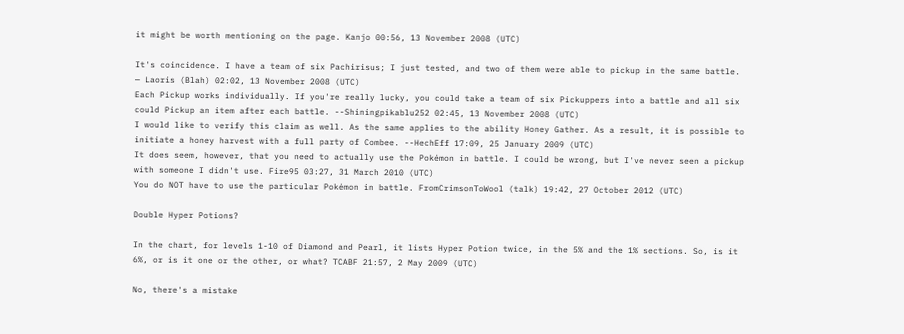it might be worth mentioning on the page. Kanjo 00:56, 13 November 2008 (UTC)

It's coincidence. I have a team of six Pachirisus; I just tested, and two of them were able to pickup in the same battle. — Laoris (Blah) 02:02, 13 November 2008 (UTC)
Each Pickup works individually. If you're really lucky, you could take a team of six Pickuppers into a battle and all six could Pickup an item after each battle. --Shiningpikablu252 02:45, 13 November 2008 (UTC)
I would like to verify this claim as well. As the same applies to the ability Honey Gather. As a result, it is possible to initiate a honey harvest with a full party of Combee. --HechEff 17:09, 25 January 2009 (UTC)
It does seem, however, that you need to actually use the Pokémon in battle. I could be wrong, but I've never seen a pickup with someone I didn't use. Fire95 03:27, 31 March 2010 (UTC)
You do NOT have to use the particular Pokémon in battle. FromCrimsonToWool (talk) 19:42, 27 October 2012 (UTC)

Double Hyper Potions?

In the chart, for levels 1-10 of Diamond and Pearl, it lists Hyper Potion twice, in the 5% and the 1% sections. So, is it 6%, or is it one or the other, or what? TCABF 21:57, 2 May 2009 (UTC)

No, there's a mistake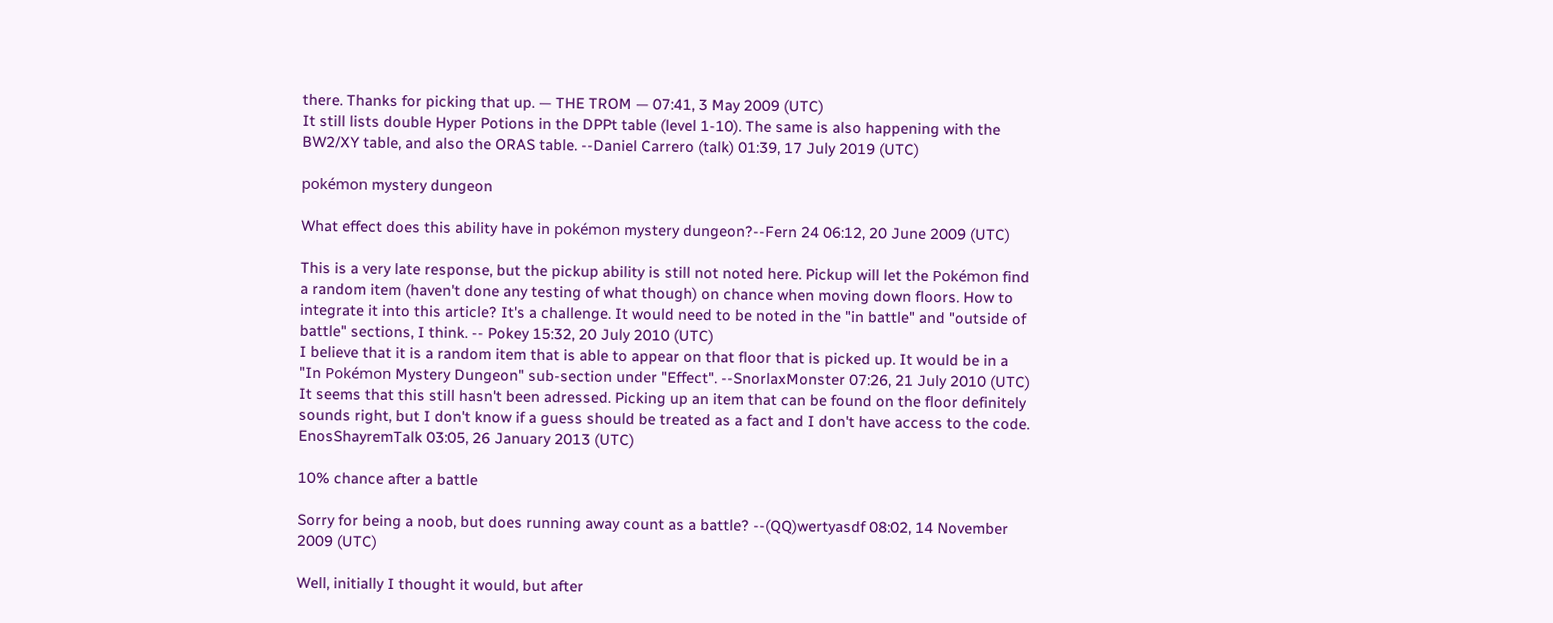there. Thanks for picking that up. — THE TROM — 07:41, 3 May 2009 (UTC)
It still lists double Hyper Potions in the DPPt table (level 1-10). The same is also happening with the BW2/XY table, and also the ORAS table. --Daniel Carrero (talk) 01:39, 17 July 2019 (UTC)

pokémon mystery dungeon

What effect does this ability have in pokémon mystery dungeon?--Fern 24 06:12, 20 June 2009 (UTC)

This is a very late response, but the pickup ability is still not noted here. Pickup will let the Pokémon find a random item (haven't done any testing of what though) on chance when moving down floors. How to integrate it into this article? It's a challenge. It would need to be noted in the "in battle" and "outside of battle" sections, I think. -- Pokey 15:32, 20 July 2010 (UTC)
I believe that it is a random item that is able to appear on that floor that is picked up. It would be in a "In Pokémon Mystery Dungeon" sub-section under "Effect". --SnorlaxMonster 07:26, 21 July 2010 (UTC)
It seems that this still hasn't been adressed. Picking up an item that can be found on the floor definitely sounds right, but I don't know if a guess should be treated as a fact and I don't have access to the code. EnosShayremTalk 03:05, 26 January 2013 (UTC)

10% chance after a battle

Sorry for being a noob, but does running away count as a battle? --(QQ)wertyasdf 08:02, 14 November 2009 (UTC)

Well, initially I thought it would, but after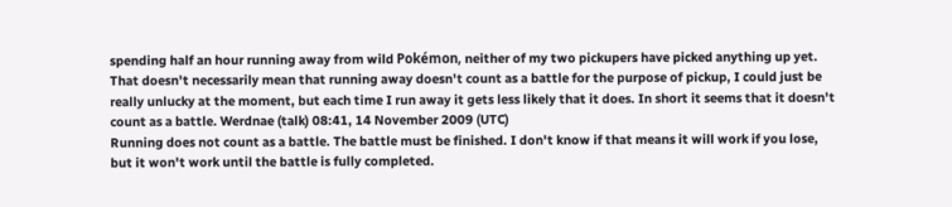spending half an hour running away from wild Pokémon, neither of my two pickupers have picked anything up yet. That doesn't necessarily mean that running away doesn't count as a battle for the purpose of pickup, I could just be really unlucky at the moment, but each time I run away it gets less likely that it does. In short it seems that it doesn't count as a battle. Werdnae (talk) 08:41, 14 November 2009 (UTC)
Running does not count as a battle. The battle must be finished. I don't know if that means it will work if you lose, but it won't work until the battle is fully completed.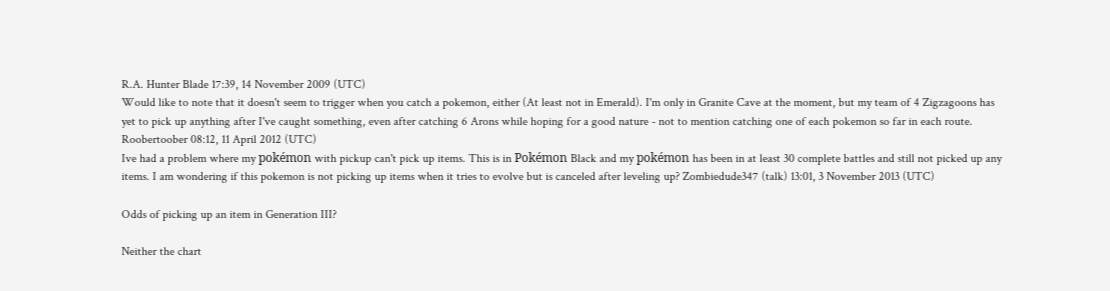R.A. Hunter Blade 17:39, 14 November 2009 (UTC)
Would like to note that it doesn't seem to trigger when you catch a pokemon, either (At least not in Emerald). I'm only in Granite Cave at the moment, but my team of 4 Zigzagoons has yet to pick up anything after I've caught something, even after catching 6 Arons while hoping for a good nature - not to mention catching one of each pokemon so far in each route. Roobertoober 08:12, 11 April 2012 (UTC)
Ive had a problem where my pokémon with pickup can't pick up items. This is in Pokémon Black and my pokémon has been in at least 30 complete battles and still not picked up any items. I am wondering if this pokemon is not picking up items when it tries to evolve but is canceled after leveling up? Zombiedude347 (talk) 13:01, 3 November 2013 (UTC)

Odds of picking up an item in Generation III?

Neither the chart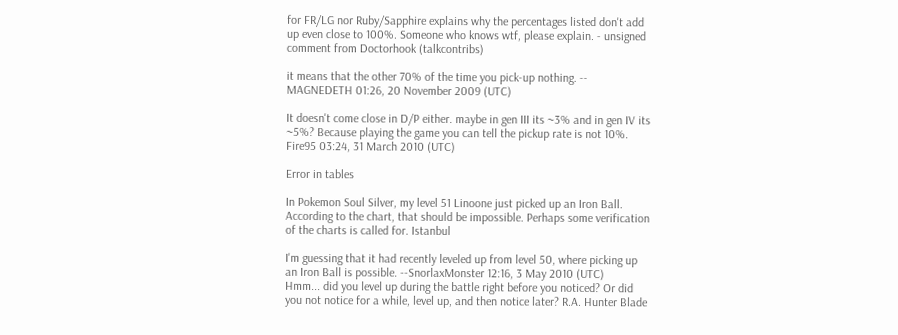for FR/LG nor Ruby/Sapphire explains why the percentages listed don't add up even close to 100%. Someone who knows wtf, please explain. - unsigned comment from Doctorhook (talkcontribs)

it means that the other 70% of the time you pick-up nothing. -- MAGNEDETH 01:26, 20 November 2009 (UTC)

It doesn't come close in D/P either. maybe in gen III its ~3% and in gen IV its ~5%? Because playing the game you can tell the pickup rate is not 10%. Fire95 03:24, 31 March 2010 (UTC)

Error in tables

In Pokemon Soul Silver, my level 51 Linoone just picked up an Iron Ball. According to the chart, that should be impossible. Perhaps some verification of the charts is called for. Istanbul

I'm guessing that it had recently leveled up from level 50, where picking up an Iron Ball is possible. --SnorlaxMonster 12:16, 3 May 2010 (UTC)
Hmm... did you level up during the battle right before you noticed? Or did you not notice for a while, level up, and then notice later? R.A. Hunter Blade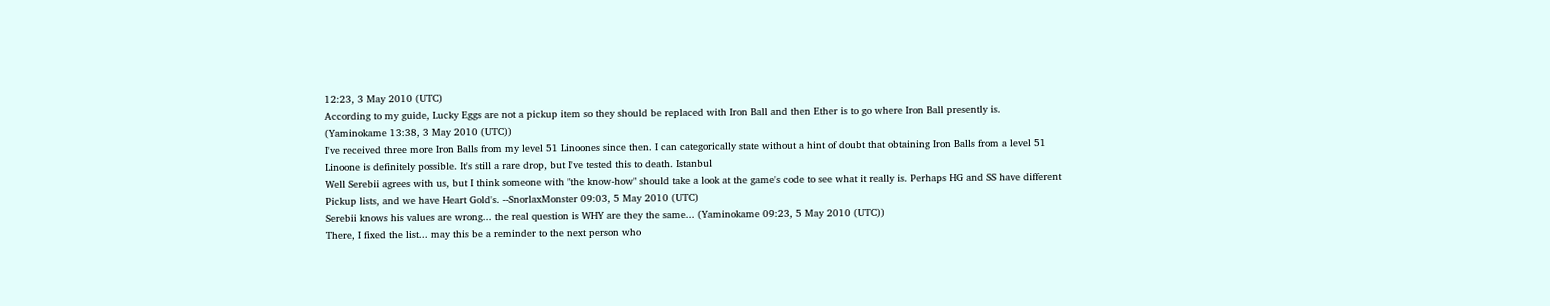12:23, 3 May 2010 (UTC)
According to my guide, Lucky Eggs are not a pickup item so they should be replaced with Iron Ball and then Ether is to go where Iron Ball presently is. (Yaminokame 13:38, 3 May 2010 (UTC))
I've received three more Iron Balls from my level 51 Linoones since then. I can categorically state without a hint of doubt that obtaining Iron Balls from a level 51 Linoone is definitely possible. It's still a rare drop, but I've tested this to death. Istanbul
Well Serebii agrees with us, but I think someone with "the know-how" should take a look at the game's code to see what it really is. Perhaps HG and SS have different Pickup lists, and we have Heart Gold's. --SnorlaxMonster 09:03, 5 May 2010 (UTC)
Serebii knows his values are wrong... the real question is WHY are they the same... (Yaminokame 09:23, 5 May 2010 (UTC))
There, I fixed the list... may this be a reminder to the next person who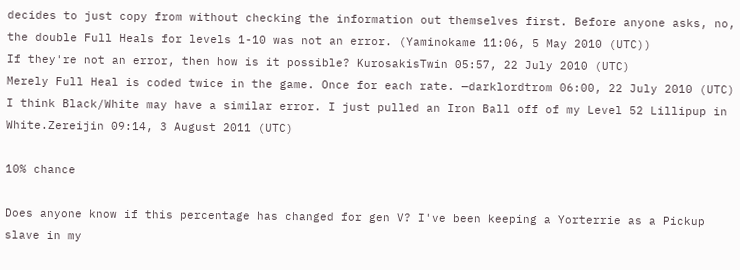decides to just copy from without checking the information out themselves first. Before anyone asks, no, the double Full Heals for levels 1-10 was not an error. (Yaminokame 11:06, 5 May 2010 (UTC))
If they're not an error, then how is it possible? KurosakisTwin 05:57, 22 July 2010 (UTC)
Merely Full Heal is coded twice in the game. Once for each rate. —darklordtrom 06:00, 22 July 2010 (UTC)
I think Black/White may have a similar error. I just pulled an Iron Ball off of my Level 52 Lillipup in White.Zereijin 09:14, 3 August 2011 (UTC)

10% chance

Does anyone know if this percentage has changed for gen V? I've been keeping a Yorterrie as a Pickup slave in my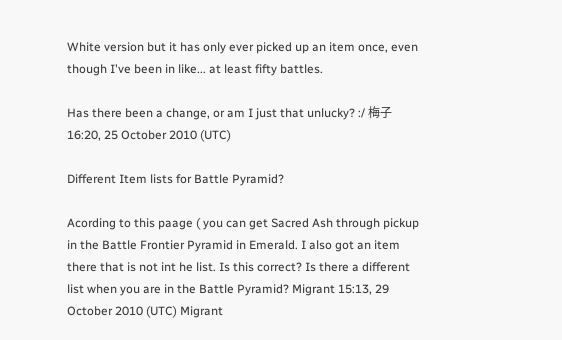White version but it has only ever picked up an item once, even though I've been in like... at least fifty battles.

Has there been a change, or am I just that unlucky? :/ 梅子 16:20, 25 October 2010 (UTC)

Different Item lists for Battle Pyramid?

Acording to this paage ( you can get Sacred Ash through pickup in the Battle Frontier Pyramid in Emerald. I also got an item there that is not int he list. Is this correct? Is there a different list when you are in the Battle Pyramid? Migrant 15:13, 29 October 2010 (UTC) Migrant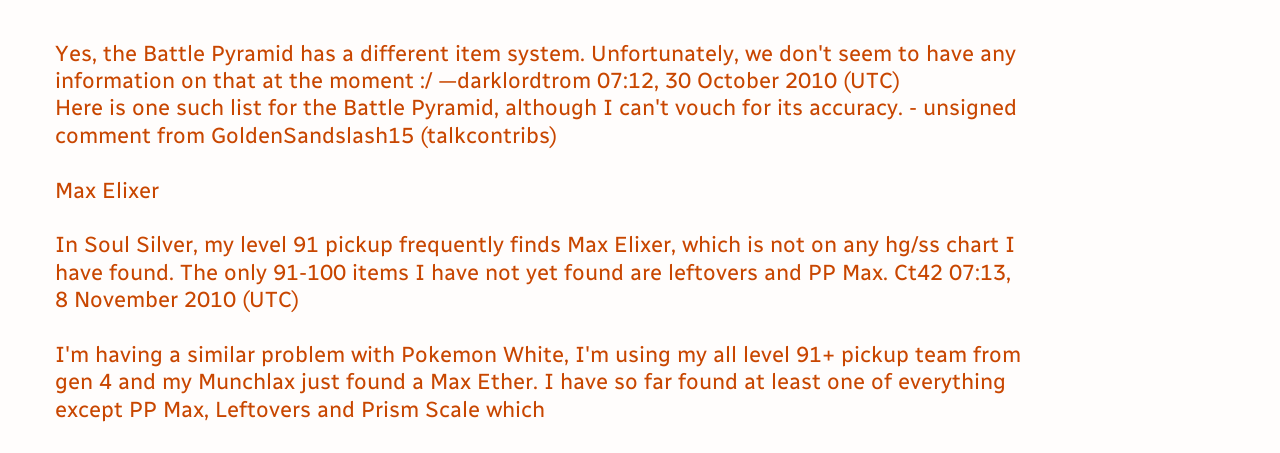Yes, the Battle Pyramid has a different item system. Unfortunately, we don't seem to have any information on that at the moment :/ —darklordtrom 07:12, 30 October 2010 (UTC)
Here is one such list for the Battle Pyramid, although I can't vouch for its accuracy. - unsigned comment from GoldenSandslash15 (talkcontribs)

Max Elixer

In Soul Silver, my level 91 pickup frequently finds Max Elixer, which is not on any hg/ss chart I have found. The only 91-100 items I have not yet found are leftovers and PP Max. Ct42 07:13, 8 November 2010 (UTC)

I'm having a similar problem with Pokemon White, I'm using my all level 91+ pickup team from gen 4 and my Munchlax just found a Max Ether. I have so far found at least one of everything except PP Max, Leftovers and Prism Scale which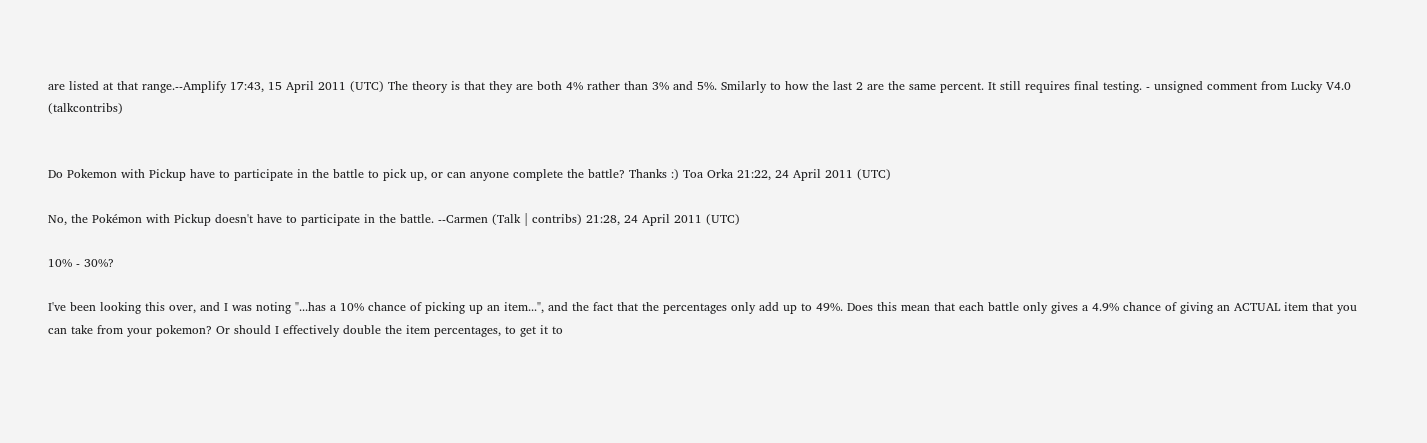are listed at that range.--Amplify 17:43, 15 April 2011 (UTC) The theory is that they are both 4% rather than 3% and 5%. Smilarly to how the last 2 are the same percent. It still requires final testing. - unsigned comment from Lucky V4.0 (talkcontribs)


Do Pokemon with Pickup have to participate in the battle to pick up, or can anyone complete the battle? Thanks :) Toa Orka 21:22, 24 April 2011 (UTC)

No, the Pokémon with Pickup doesn't have to participate in the battle. --Carmen (Talk | contribs) 21:28, 24 April 2011 (UTC)

10% - 30%?

I've been looking this over, and I was noting "...has a 10% chance of picking up an item...", and the fact that the percentages only add up to 49%. Does this mean that each battle only gives a 4.9% chance of giving an ACTUAL item that you can take from your pokemon? Or should I effectively double the item percentages, to get it to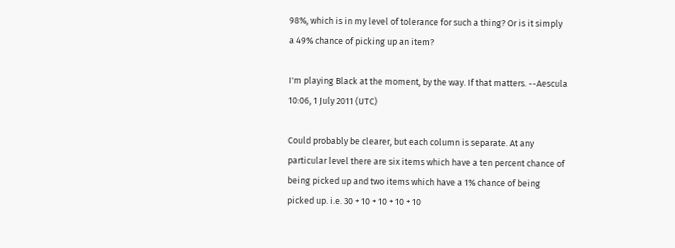98%, which is in my level of tolerance for such a thing? Or is it simply a 49% chance of picking up an item?

I'm playing Black at the moment, by the way. If that matters. --Aescula 10:06, 1 July 2011 (UTC)

Could probably be clearer, but each column is separate. At any particular level there are six items which have a ten percent chance of being picked up and two items which have a 1% chance of being picked up. i.e. 30 + 10 + 10 + 10 + 10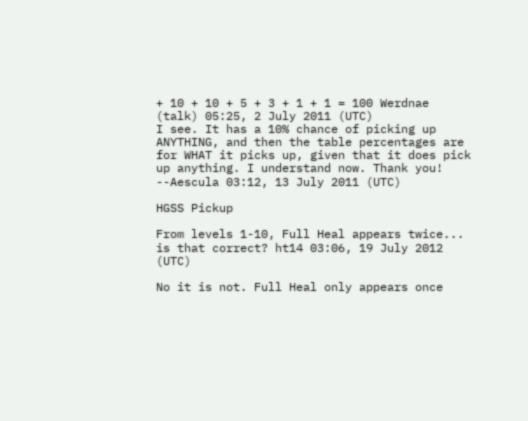+ 10 + 10 + 5 + 3 + 1 + 1 = 100 Werdnae (talk) 05:25, 2 July 2011 (UTC)
I see. It has a 10% chance of picking up ANYTHING, and then the table percentages are for WHAT it picks up, given that it does pick up anything. I understand now. Thank you! --Aescula 03:12, 13 July 2011 (UTC)

HGSS Pickup

From levels 1-10, Full Heal appears twice... is that correct? ht14 03:06, 19 July 2012 (UTC)

No it is not. Full Heal only appears once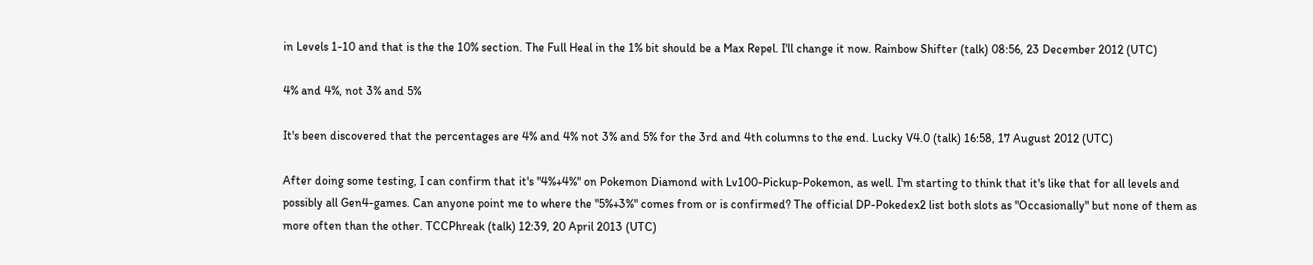in Levels 1-10 and that is the the 10% section. The Full Heal in the 1% bit should be a Max Repel. I'll change it now. Rainbow Shifter (talk) 08:56, 23 December 2012 (UTC)

4% and 4%, not 3% and 5%

It's been discovered that the percentages are 4% and 4% not 3% and 5% for the 3rd and 4th columns to the end. Lucky V4.0 (talk) 16:58, 17 August 2012 (UTC)

After doing some testing, I can confirm that it's "4%+4%" on Pokemon Diamond with Lv100-Pickup-Pokemon, as well. I'm starting to think that it's like that for all levels and possibly all Gen4-games. Can anyone point me to where the "5%+3%" comes from or is confirmed? The official DP-Pokedex2 list both slots as "Occasionally" but none of them as more often than the other. TCCPhreak (talk) 12:39, 20 April 2013 (UTC)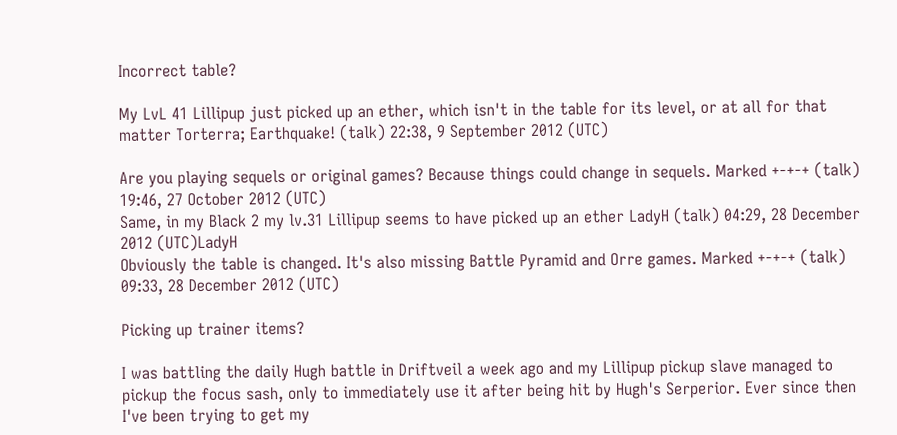Incorrect table?

My LvL 41 Lillipup just picked up an ether, which isn't in the table for its level, or at all for that matter Torterra; Earthquake! (talk) 22:38, 9 September 2012 (UTC)

Are you playing sequels or original games? Because things could change in sequels. Marked +-+-+ (talk) 19:46, 27 October 2012 (UTC)
Same, in my Black 2 my lv.31 Lillipup seems to have picked up an ether LadyH (talk) 04:29, 28 December 2012 (UTC)LadyH
Obviously the table is changed. It's also missing Battle Pyramid and Orre games. Marked +-+-+ (talk) 09:33, 28 December 2012 (UTC)

Picking up trainer items?

I was battling the daily Hugh battle in Driftveil a week ago and my Lillipup pickup slave managed to pickup the focus sash, only to immediately use it after being hit by Hugh's Serperior. Ever since then I've been trying to get my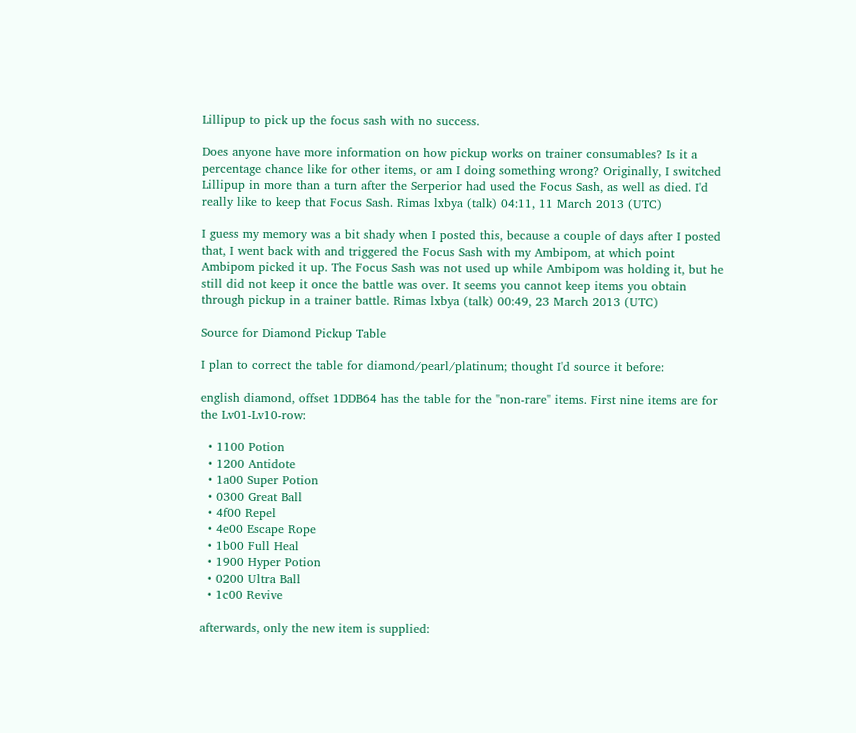Lillipup to pick up the focus sash with no success.

Does anyone have more information on how pickup works on trainer consumables? Is it a percentage chance like for other items, or am I doing something wrong? Originally, I switched Lillipup in more than a turn after the Serperior had used the Focus Sash, as well as died. I'd really like to keep that Focus Sash. Rimas lxbya (talk) 04:11, 11 March 2013 (UTC)

I guess my memory was a bit shady when I posted this, because a couple of days after I posted that, I went back with and triggered the Focus Sash with my Ambipom, at which point Ambipom picked it up. The Focus Sash was not used up while Ambipom was holding it, but he still did not keep it once the battle was over. It seems you cannot keep items you obtain through pickup in a trainer battle. Rimas lxbya (talk) 00:49, 23 March 2013 (UTC)

Source for Diamond Pickup Table

I plan to correct the table for diamond/pearl/platinum; thought I'd source it before:

english diamond, offset 1DDB64 has the table for the "non-rare" items. First nine items are for the Lv01-Lv10-row:

  • 1100 Potion
  • 1200 Antidote
  • 1a00 Super Potion
  • 0300 Great Ball
  • 4f00 Repel
  • 4e00 Escape Rope
  • 1b00 Full Heal
  • 1900 Hyper Potion
  • 0200 Ultra Ball
  • 1c00 Revive

afterwards, only the new item is supplied: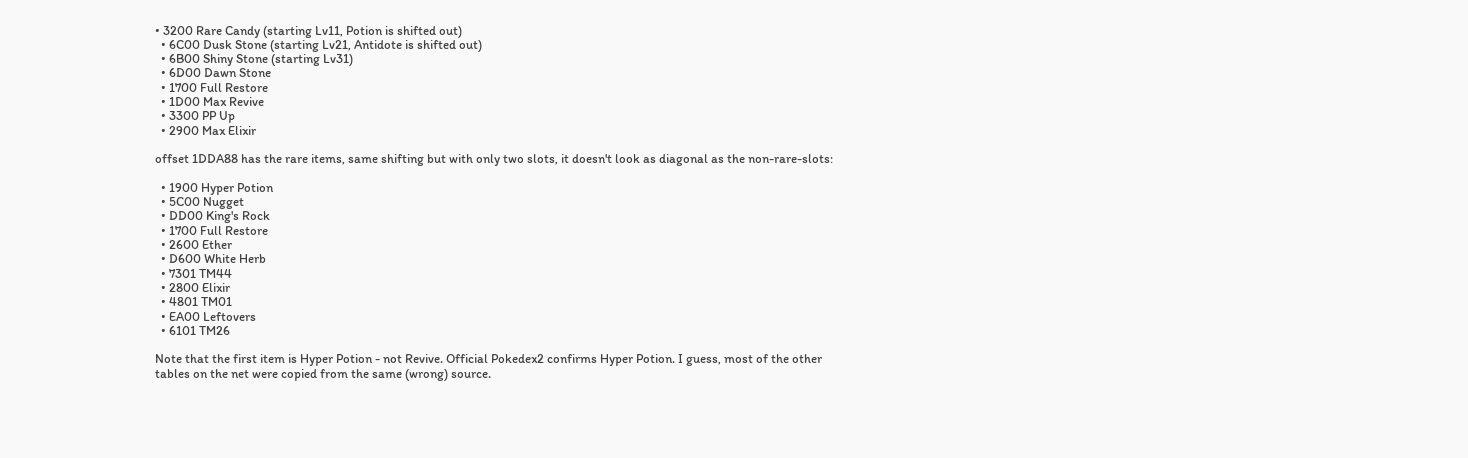• 3200 Rare Candy (starting Lv11, Potion is shifted out)
  • 6C00 Dusk Stone (starting Lv21, Antidote is shifted out)
  • 6B00 Shiny Stone (starting Lv31)
  • 6D00 Dawn Stone
  • 1700 Full Restore
  • 1D00 Max Revive
  • 3300 PP Up
  • 2900 Max Elixir

offset 1DDA88 has the rare items, same shifting but with only two slots, it doesn't look as diagonal as the non-rare-slots:

  • 1900 Hyper Potion
  • 5C00 Nugget
  • DD00 King's Rock
  • 1700 Full Restore
  • 2600 Ether
  • D600 White Herb
  • 7301 TM44
  • 2800 Elixir
  • 4801 TM01
  • EA00 Leftovers
  • 6101 TM26

Note that the first item is Hyper Potion - not Revive. Official Pokedex2 confirms Hyper Potion. I guess, most of the other tables on the net were copied from the same (wrong) source.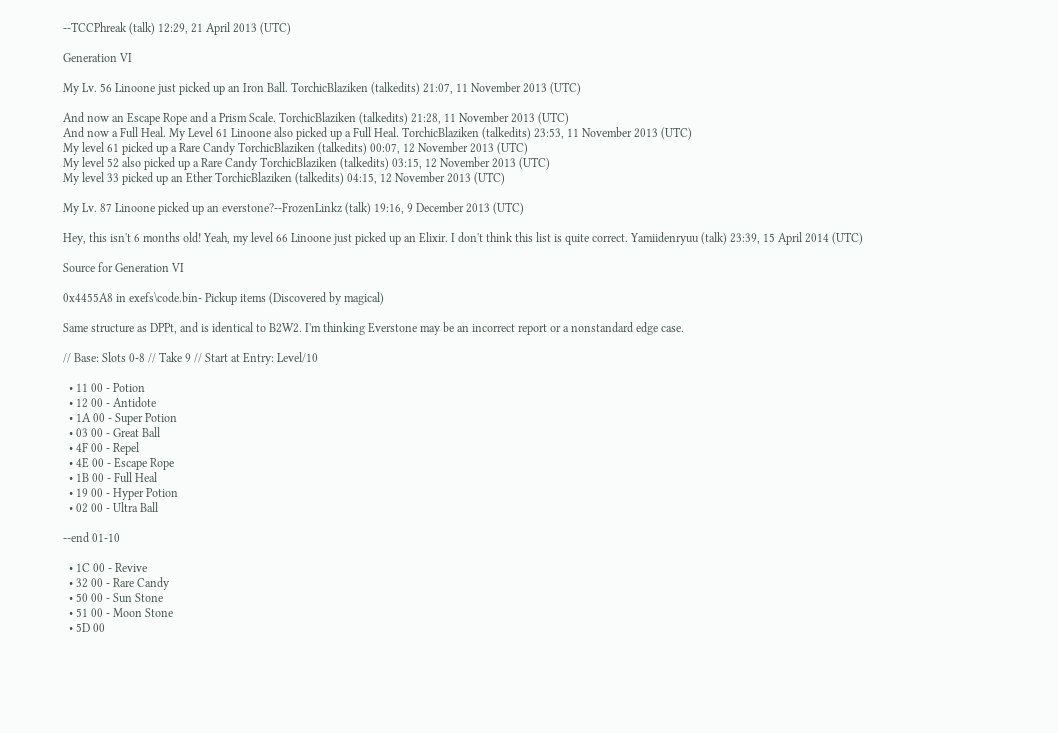--TCCPhreak (talk) 12:29, 21 April 2013 (UTC)

Generation VI

My Lv. 56 Linoone just picked up an Iron Ball. TorchicBlaziken (talkedits) 21:07, 11 November 2013 (UTC)

And now an Escape Rope and a Prism Scale. TorchicBlaziken (talkedits) 21:28, 11 November 2013 (UTC)
And now a Full Heal. My Level 61 Linoone also picked up a Full Heal. TorchicBlaziken (talkedits) 23:53, 11 November 2013 (UTC)
My level 61 picked up a Rare Candy TorchicBlaziken (talkedits) 00:07, 12 November 2013 (UTC)
My level 52 also picked up a Rare Candy TorchicBlaziken (talkedits) 03:15, 12 November 2013 (UTC)
My level 33 picked up an Ether TorchicBlaziken (talkedits) 04:15, 12 November 2013 (UTC)

My Lv. 87 Linoone picked up an everstone?--FrozenLinkz (talk) 19:16, 9 December 2013 (UTC)

Hey, this isn't 6 months old! Yeah, my level 66 Linoone just picked up an Elixir. I don't think this list is quite correct. Yamiidenryuu (talk) 23:39, 15 April 2014 (UTC)

Source for Generation VI

0x4455A8 in exefs\code.bin- Pickup items (Discovered by magical)

Same structure as DPPt, and is identical to B2W2. I'm thinking Everstone may be an incorrect report or a nonstandard edge case.

// Base: Slots 0-8 // Take 9 // Start at Entry: Level/10

  • 11 00 - Potion
  • 12 00 - Antidote
  • 1A 00 - Super Potion
  • 03 00 - Great Ball
  • 4F 00 - Repel
  • 4E 00 - Escape Rope
  • 1B 00 - Full Heal
  • 19 00 - Hyper Potion
  • 02 00 - Ultra Ball

--end 01-10

  • 1C 00 - Revive
  • 32 00 - Rare Candy
  • 50 00 - Sun Stone
  • 51 00 - Moon Stone
  • 5D 00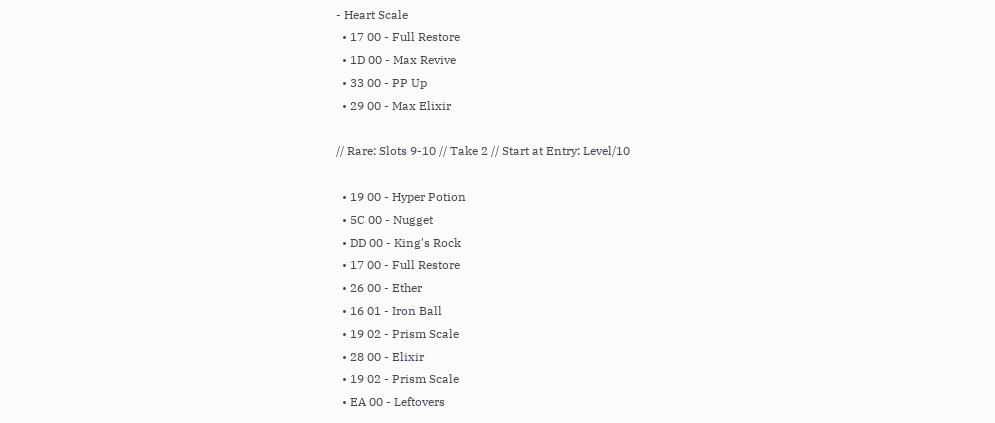- Heart Scale
  • 17 00 - Full Restore
  • 1D 00 - Max Revive
  • 33 00 - PP Up
  • 29 00 - Max Elixir

// Rare: Slots 9-10 // Take 2 // Start at Entry: Level/10

  • 19 00 - Hyper Potion
  • 5C 00 - Nugget
  • DD 00 - King's Rock
  • 17 00 - Full Restore
  • 26 00 - Ether
  • 16 01 - Iron Ball
  • 19 02 - Prism Scale
  • 28 00 - Elixir
  • 19 02 - Prism Scale
  • EA 00 - Leftovers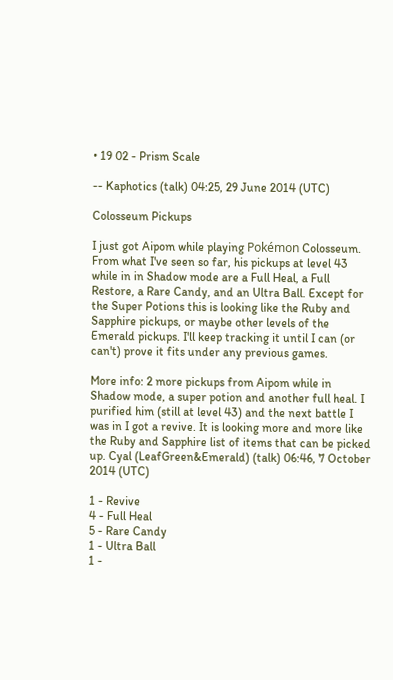• 19 02 - Prism Scale

-- Kaphotics (talk) 04:25, 29 June 2014 (UTC)

Colosseum Pickups

I just got Aipom while playing Pokémon Colosseum. From what I've seen so far, his pickups at level 43 while in in Shadow mode are a Full Heal, a Full Restore, a Rare Candy, and an Ultra Ball. Except for the Super Potions this is looking like the Ruby and Sapphire pickups, or maybe other levels of the Emerald pickups. I'll keep tracking it until I can (or can't) prove it fits under any previous games.

More info: 2 more pickups from Aipom while in Shadow mode, a super potion and another full heal. I purified him (still at level 43) and the next battle I was in I got a revive. It is looking more and more like the Ruby and Sapphire list of items that can be picked up. Cyal (LeafGreen&Emerald) (talk) 06:46, 7 October 2014 (UTC)

1 - Revive
4 - Full Heal
5 - Rare Candy
1 - Ultra Ball
1 -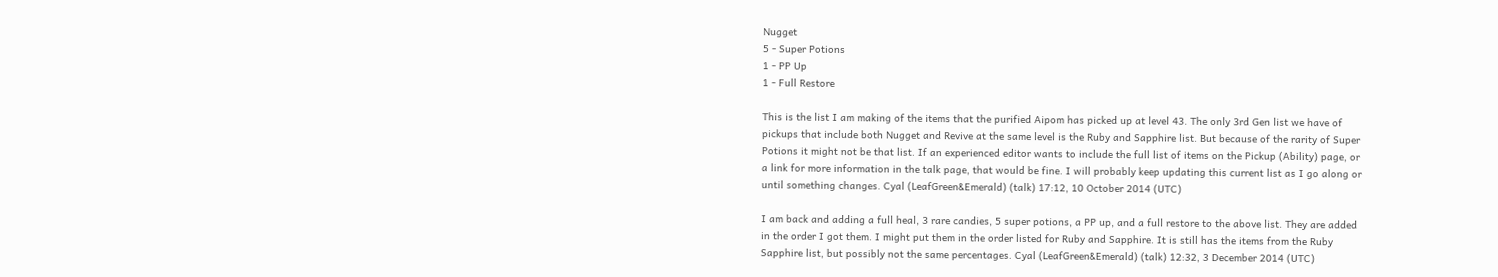Nugget
5 - Super Potions
1 - PP Up
1 - Full Restore

This is the list I am making of the items that the purified Aipom has picked up at level 43. The only 3rd Gen list we have of pickups that include both Nugget and Revive at the same level is the Ruby and Sapphire list. But because of the rarity of Super Potions it might not be that list. If an experienced editor wants to include the full list of items on the Pickup (Ability) page, or a link for more information in the talk page, that would be fine. I will probably keep updating this current list as I go along or until something changes. Cyal (LeafGreen&Emerald) (talk) 17:12, 10 October 2014 (UTC)

I am back and adding a full heal, 3 rare candies, 5 super potions, a PP up, and a full restore to the above list. They are added in the order I got them. I might put them in the order listed for Ruby and Sapphire. It is still has the items from the Ruby Sapphire list, but possibly not the same percentages. Cyal (LeafGreen&Emerald) (talk) 12:32, 3 December 2014 (UTC)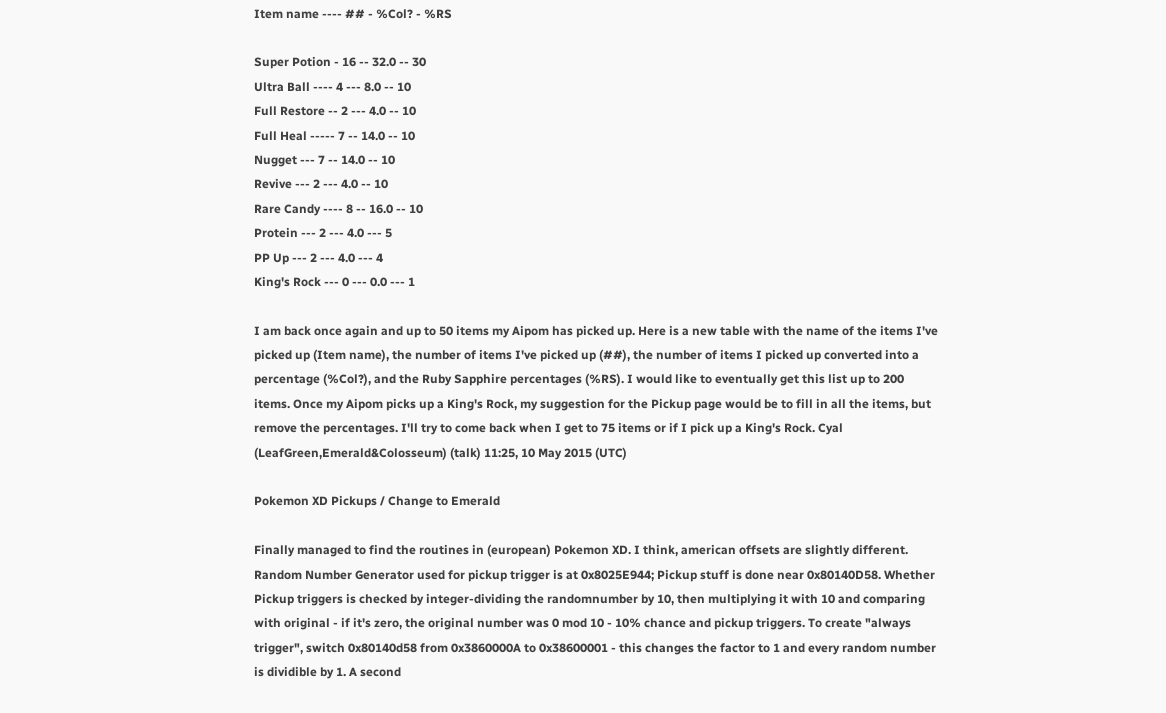Item name ---- ## - %Col? - %RS

Super Potion - 16 -- 32.0 -- 30
Ultra Ball ---- 4 --- 8.0 -- 10
Full Restore -- 2 --- 4.0 -- 10
Full Heal ----- 7 -- 14.0 -- 10
Nugget --- 7 -- 14.0 -- 10
Revive --- 2 --- 4.0 -- 10
Rare Candy ---- 8 -- 16.0 -- 10
Protein --- 2 --- 4.0 --- 5
PP Up --- 2 --- 4.0 --- 4
King's Rock --- 0 --- 0.0 --- 1

I am back once again and up to 50 items my Aipom has picked up. Here is a new table with the name of the items I've picked up (Item name), the number of items I've picked up (##), the number of items I picked up converted into a percentage (%Col?), and the Ruby Sapphire percentages (%RS). I would like to eventually get this list up to 200 items. Once my Aipom picks up a King's Rock, my suggestion for the Pickup page would be to fill in all the items, but remove the percentages. I'll try to come back when I get to 75 items or if I pick up a King's Rock. Cyal (LeafGreen,Emerald&Colosseum) (talk) 11:25, 10 May 2015 (UTC)

Pokemon XD Pickups / Change to Emerald

Finally managed to find the routines in (european) Pokemon XD. I think, american offsets are slightly different. Random Number Generator used for pickup trigger is at 0x8025E944; Pickup stuff is done near 0x80140D58. Whether Pickup triggers is checked by integer-dividing the randomnumber by 10, then multiplying it with 10 and comparing with original - if it's zero, the original number was 0 mod 10 - 10% chance and pickup triggers. To create "always trigger", switch 0x80140d58 from 0x3860000A to 0x38600001 - this changes the factor to 1 and every random number is dividible by 1. A second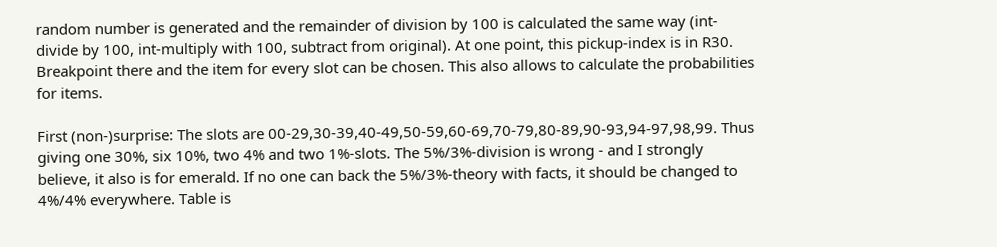random number is generated and the remainder of division by 100 is calculated the same way (int-divide by 100, int-multiply with 100, subtract from original). At one point, this pickup-index is in R30. Breakpoint there and the item for every slot can be chosen. This also allows to calculate the probabilities for items.

First (non-)surprise: The slots are 00-29,30-39,40-49,50-59,60-69,70-79,80-89,90-93,94-97,98,99. Thus giving one 30%, six 10%, two 4% and two 1%-slots. The 5%/3%-division is wrong - and I strongly believe, it also is for emerald. If no one can back the 5%/3%-theory with facts, it should be changed to 4%/4% everywhere. Table is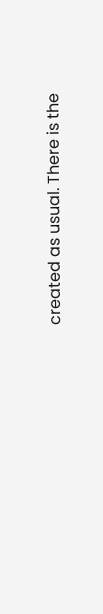created as usual. There is the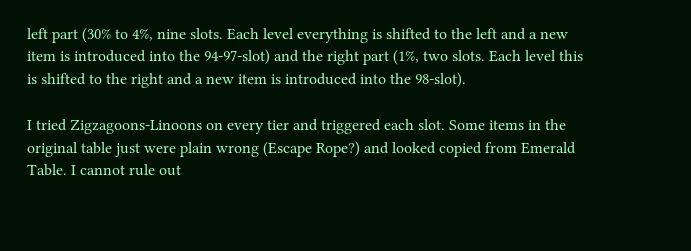left part (30% to 4%, nine slots. Each level everything is shifted to the left and a new item is introduced into the 94-97-slot) and the right part (1%, two slots. Each level this is shifted to the right and a new item is introduced into the 98-slot).

I tried Zigzagoons-Linoons on every tier and triggered each slot. Some items in the original table just were plain wrong (Escape Rope?) and looked copied from Emerald Table. I cannot rule out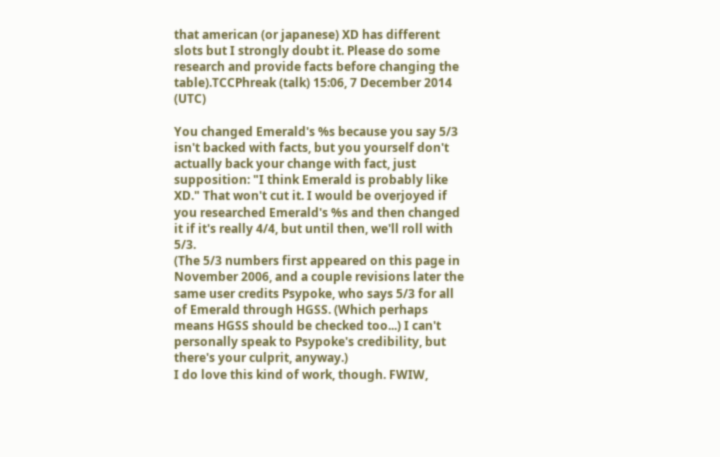that american (or japanese) XD has different slots but I strongly doubt it. Please do some research and provide facts before changing the table).TCCPhreak (talk) 15:06, 7 December 2014 (UTC)

You changed Emerald's %s because you say 5/3 isn't backed with facts, but you yourself don't actually back your change with fact, just supposition: "I think Emerald is probably like XD." That won't cut it. I would be overjoyed if you researched Emerald's %s and then changed it if it's really 4/4, but until then, we'll roll with 5/3.
(The 5/3 numbers first appeared on this page in November 2006, and a couple revisions later the same user credits Psypoke, who says 5/3 for all of Emerald through HGSS. (Which perhaps means HGSS should be checked too...) I can't personally speak to Psypoke's credibility, but there's your culprit, anyway.)
I do love this kind of work, though. FWIW,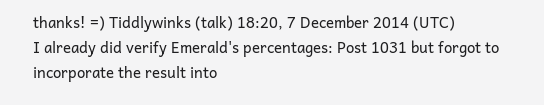thanks! =) Tiddlywinks (talk) 18:20, 7 December 2014 (UTC)
I already did verify Emerald's percentages: Post 1031 but forgot to incorporate the result into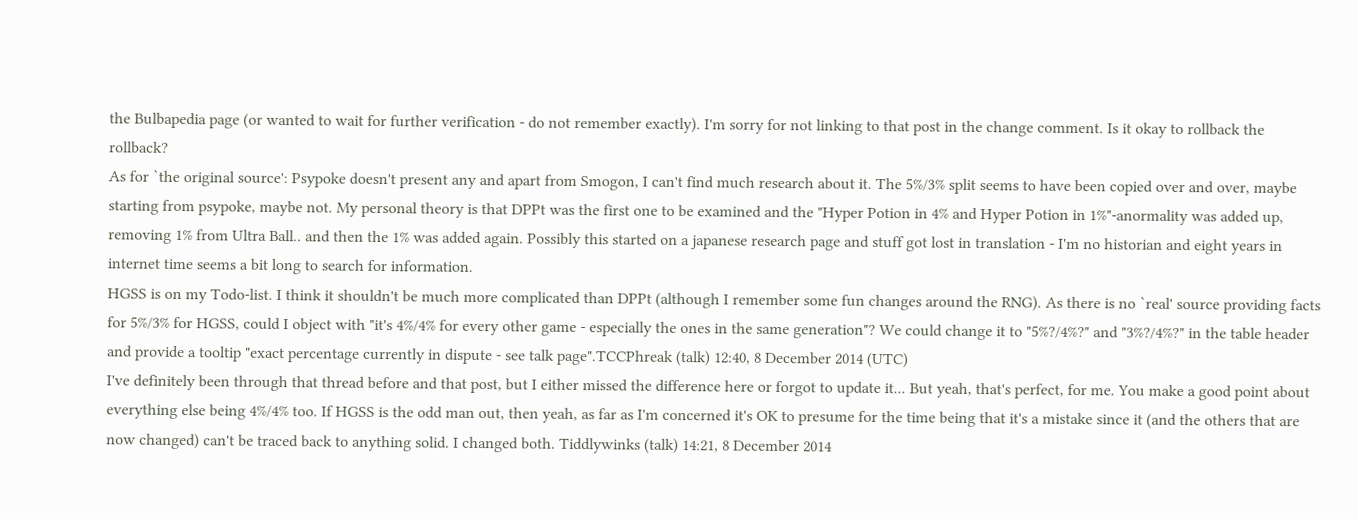the Bulbapedia page (or wanted to wait for further verification - do not remember exactly). I'm sorry for not linking to that post in the change comment. Is it okay to rollback the rollback?
As for `the original source': Psypoke doesn't present any and apart from Smogon, I can't find much research about it. The 5%/3% split seems to have been copied over and over, maybe starting from psypoke, maybe not. My personal theory is that DPPt was the first one to be examined and the "Hyper Potion in 4% and Hyper Potion in 1%"-anormality was added up, removing 1% from Ultra Ball.. and then the 1% was added again. Possibly this started on a japanese research page and stuff got lost in translation - I'm no historian and eight years in internet time seems a bit long to search for information.
HGSS is on my Todo-list. I think it shouldn't be much more complicated than DPPt (although I remember some fun changes around the RNG). As there is no `real' source providing facts for 5%/3% for HGSS, could I object with "it's 4%/4% for every other game - especially the ones in the same generation"? We could change it to "5%?/4%?" and "3%?/4%?" in the table header and provide a tooltip "exact percentage currently in dispute - see talk page".TCCPhreak (talk) 12:40, 8 December 2014 (UTC)
I've definitely been through that thread before and that post, but I either missed the difference here or forgot to update it... But yeah, that's perfect, for me. You make a good point about everything else being 4%/4% too. If HGSS is the odd man out, then yeah, as far as I'm concerned it's OK to presume for the time being that it's a mistake since it (and the others that are now changed) can't be traced back to anything solid. I changed both. Tiddlywinks (talk) 14:21, 8 December 2014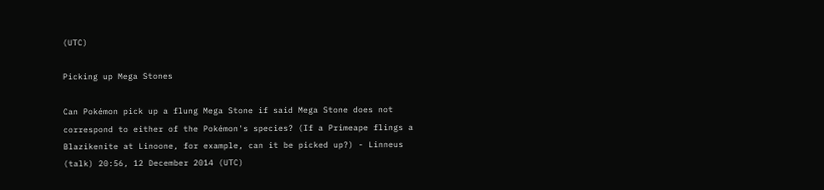(UTC)

Picking up Mega Stones

Can Pokémon pick up a flung Mega Stone if said Mega Stone does not correspond to either of the Pokémon's species? (If a Primeape flings a Blazikenite at Linoone, for example, can it be picked up?) - Linneus (talk) 20:56, 12 December 2014 (UTC)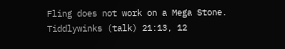Fling does not work on a Mega Stone. Tiddlywinks (talk) 21:13, 12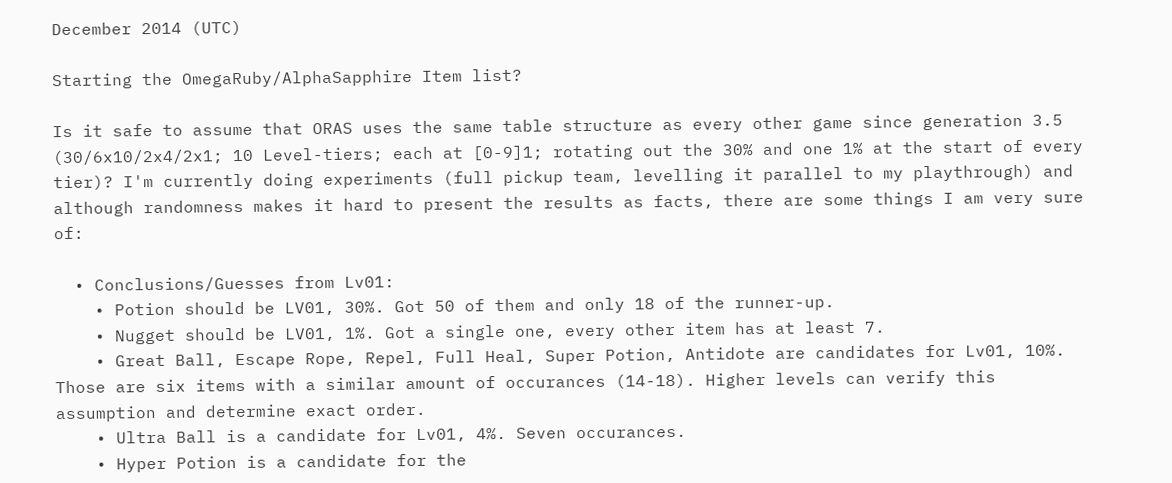December 2014 (UTC)

Starting the OmegaRuby/AlphaSapphire Item list?

Is it safe to assume that ORAS uses the same table structure as every other game since generation 3.5 (30/6x10/2x4/2x1; 10 Level-tiers; each at [0-9]1; rotating out the 30% and one 1% at the start of every tier)? I'm currently doing experiments (full pickup team, levelling it parallel to my playthrough) and although randomness makes it hard to present the results as facts, there are some things I am very sure of:

  • Conclusions/Guesses from Lv01:
    • Potion should be LV01, 30%. Got 50 of them and only 18 of the runner-up.
    • Nugget should be LV01, 1%. Got a single one, every other item has at least 7.
    • Great Ball, Escape Rope, Repel, Full Heal, Super Potion, Antidote are candidates for Lv01, 10%. Those are six items with a similar amount of occurances (14-18). Higher levels can verify this assumption and determine exact order.
    • Ultra Ball is a candidate for Lv01, 4%. Seven occurances.
    • Hyper Potion is a candidate for the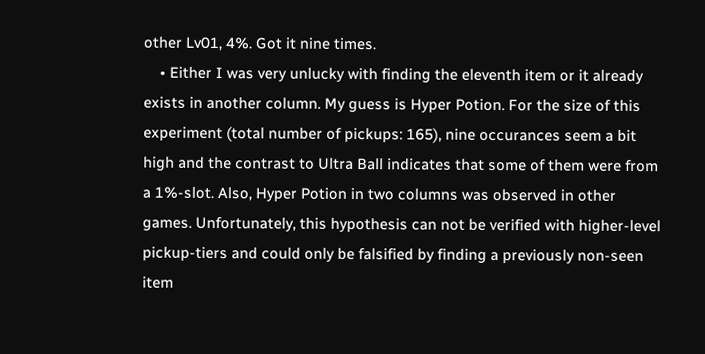other Lv01, 4%. Got it nine times.
    • Either I was very unlucky with finding the eleventh item or it already exists in another column. My guess is Hyper Potion. For the size of this experiment (total number of pickups: 165), nine occurances seem a bit high and the contrast to Ultra Ball indicates that some of them were from a 1%-slot. Also, Hyper Potion in two columns was observed in other games. Unfortunately, this hypothesis can not be verified with higher-level pickup-tiers and could only be falsified by finding a previously non-seen item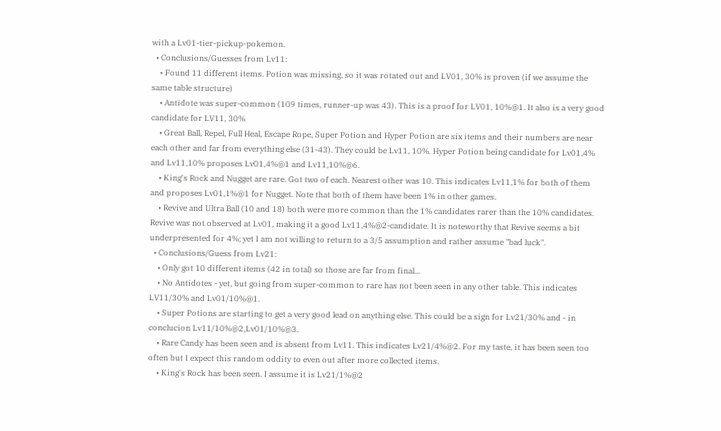with a Lv01-tier-pickup-pokemon.
  • Conclusions/Guesses from Lv11:
    • Found 11 different items. Potion was missing, so it was rotated out and LV01, 30% is proven (if we assume the same table structure)
    • Antidote was super-common (109 times, runner-up was 43). This is a proof for LV01, 10%@1. It also is a very good candidate for LV11, 30%
    • Great Ball, Repel, Full Heal, Escape Rope, Super Potion and Hyper Potion are six items and their numbers are near each other and far from everything else (31-43). They could be Lv11, 10%. Hyper Potion being candidate for Lv01,4% and Lv11,10% proposes Lv01,4%@1 and Lv11,10%@6.
    • King's Rock and Nugget are rare. Got two of each. Nearest other was 10. This indicates Lv11,1% for both of them and proposes Lv01,1%@1 for Nugget. Note that both of them have been 1% in other games.
    • Revive and Ultra Ball (10 and 18) both were more common than the 1% candidates rarer than the 10% candidates. Revive was not observed at Lv01, making it a good Lv11,4%@2-candidate. It is noteworthy that Revive seems a bit underpresented for 4%; yet I am not willing to return to a 3/5 assumption and rather assume "bad luck".
  • Conclusions/Guess from Lv21:
    • Only got 10 different items (42 in total) so those are far from final...
    • No Antidotes - yet, but going from super-common to rare has not been seen in any other table. This indicates LV11/30% and Lv01/10%@1.
    • Super Potions are starting to get a very good lead on anything else. This could be a sign for Lv21/30% and - in conclucion Lv11/10%@2,Lv01/10%@3.
    • Rare Candy has been seen and is absent from Lv11. This indicates Lv21/4%@2. For my taste, it has been seen too often but I expect this random oddity to even out after more collected items.
    • King's Rock has been seen. I assume it is Lv21/1%@2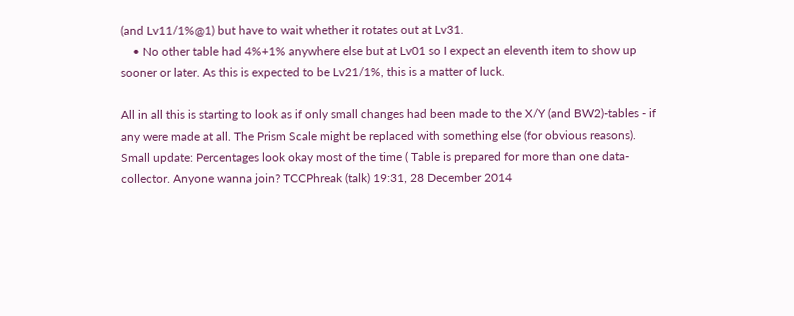(and Lv11/1%@1) but have to wait whether it rotates out at Lv31.
    • No other table had 4%+1% anywhere else but at Lv01 so I expect an eleventh item to show up sooner or later. As this is expected to be Lv21/1%, this is a matter of luck.

All in all this is starting to look as if only small changes had been made to the X/Y (and BW2)-tables - if any were made at all. The Prism Scale might be replaced with something else (for obvious reasons). Small update: Percentages look okay most of the time ( Table is prepared for more than one data-collector. Anyone wanna join? TCCPhreak (talk) 19:31, 28 December 2014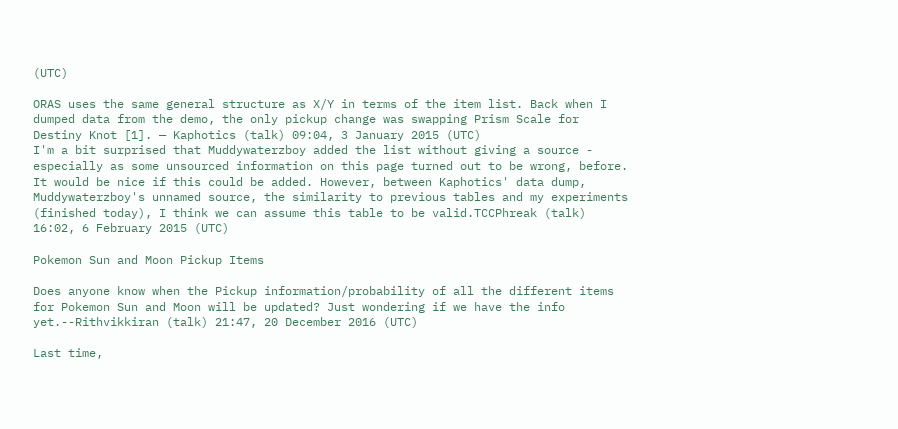(UTC)

ORAS uses the same general structure as X/Y in terms of the item list. Back when I dumped data from the demo, the only pickup change was swapping Prism Scale for Destiny Knot [1]. — Kaphotics (talk) 09:04, 3 January 2015 (UTC)
I'm a bit surprised that Muddywaterzboy added the list without giving a source - especially as some unsourced information on this page turned out to be wrong, before. It would be nice if this could be added. However, between Kaphotics' data dump, Muddywaterzboy's unnamed source, the similarity to previous tables and my experiments (finished today), I think we can assume this table to be valid.TCCPhreak (talk) 16:02, 6 February 2015 (UTC)

Pokemon Sun and Moon Pickup Items

Does anyone know when the Pickup information/probability of all the different items for Pokemon Sun and Moon will be updated? Just wondering if we have the info yet.--Rithvikkiran (talk) 21:47, 20 December 2016 (UTC)

Last time,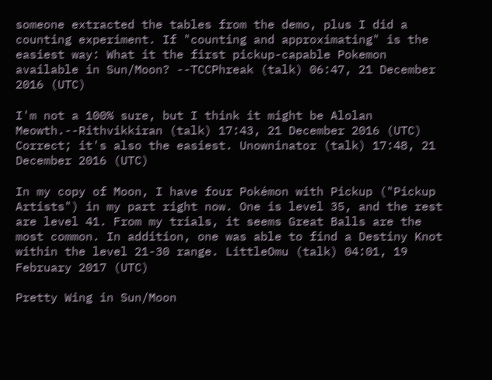someone extracted the tables from the demo, plus I did a counting experiment. If "counting and approximating" is the easiest way: What it the first pickup-capable Pokemon available in Sun/Moon? --TCCPhreak (talk) 06:47, 21 December 2016 (UTC)

I'm not a 100% sure, but I think it might be Alolan Meowth.--Rithvikkiran (talk) 17:43, 21 December 2016 (UTC)
Correct; it's also the easiest. Unowninator (talk) 17:48, 21 December 2016 (UTC)

In my copy of Moon, I have four Pokémon with Pickup ("Pickup Artists") in my part right now. One is level 35, and the rest are level 41. From my trials, it seems Great Balls are the most common. In addition, one was able to find a Destiny Knot within the level 21-30 range. LittleOmu (talk) 04:01, 19 February 2017 (UTC)

Pretty Wing in Sun/Moon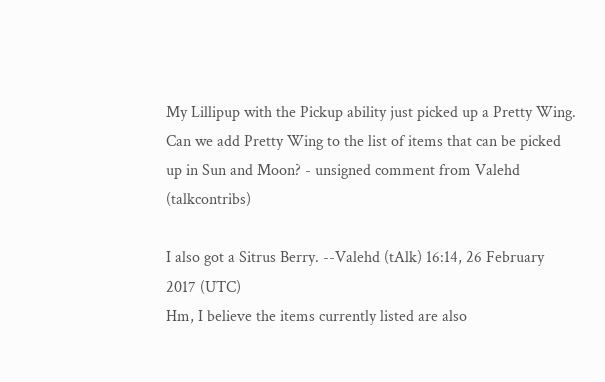My Lillipup with the Pickup ability just picked up a Pretty Wing. Can we add Pretty Wing to the list of items that can be picked up in Sun and Moon? - unsigned comment from Valehd (talkcontribs)

I also got a Sitrus Berry. --Valehd (tAlk) 16:14, 26 February 2017 (UTC)
Hm, I believe the items currently listed are also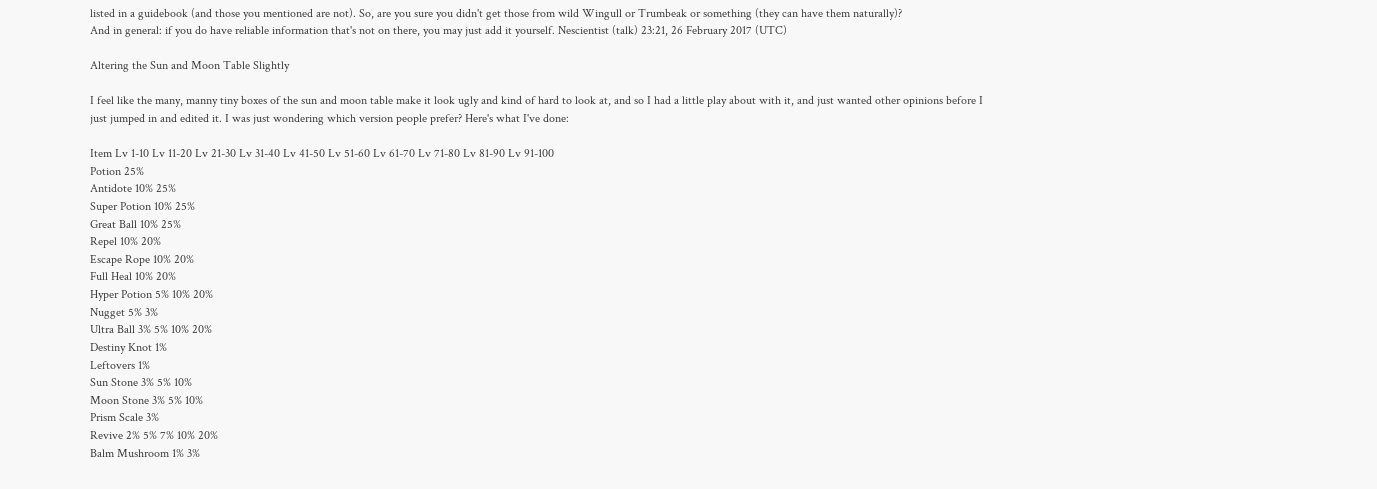listed in a guidebook (and those you mentioned are not). So, are you sure you didn't get those from wild Wingull or Trumbeak or something (they can have them naturally)?
And in general: if you do have reliable information that's not on there, you may just add it yourself. Nescientist (talk) 23:21, 26 February 2017 (UTC)

Altering the Sun and Moon Table Slightly

I feel like the many, manny tiny boxes of the sun and moon table make it look ugly and kind of hard to look at, and so I had a little play about with it, and just wanted other opinions before I just jumped in and edited it. I was just wondering which version people prefer? Here's what I've done:

Item Lv 1-10 Lv 11-20 Lv 21-30 Lv 31-40 Lv 41-50 Lv 51-60 Lv 61-70 Lv 71-80 Lv 81-90 Lv 91-100
Potion 25%
Antidote 10% 25%
Super Potion 10% 25%
Great Ball 10% 25%
Repel 10% 20%
Escape Rope 10% 20%
Full Heal 10% 20%
Hyper Potion 5% 10% 20%
Nugget 5% 3%
Ultra Ball 3% 5% 10% 20%
Destiny Knot 1%
Leftovers 1%
Sun Stone 3% 5% 10%
Moon Stone 3% 5% 10%
Prism Scale 3%
Revive 2% 5% 7% 10% 20%
Balm Mushroom 1% 3%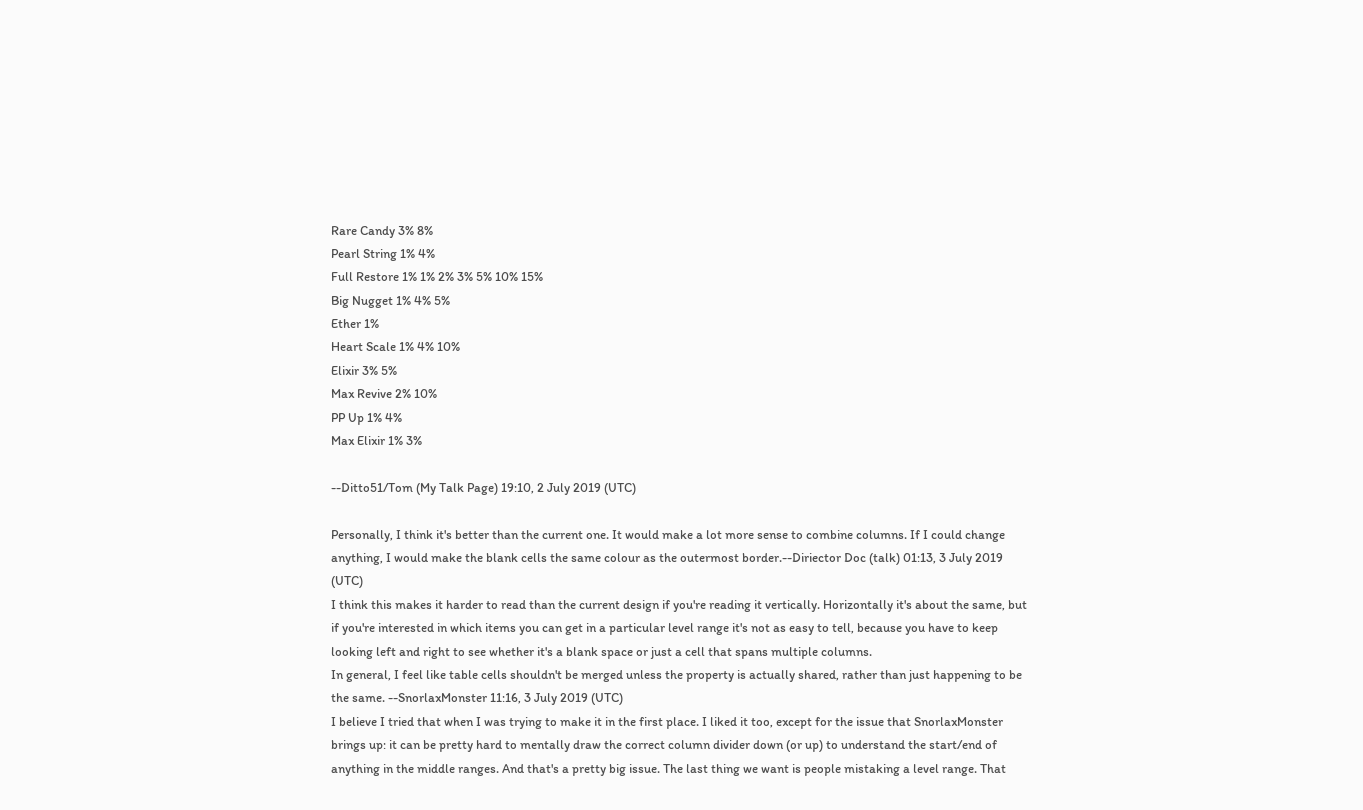Rare Candy 3% 8%
Pearl String 1% 4%
Full Restore 1% 1% 2% 3% 5% 10% 15%
Big Nugget 1% 4% 5%
Ether 1%
Heart Scale 1% 4% 10%
Elixir 3% 5%
Max Revive 2% 10%
PP Up 1% 4%
Max Elixir 1% 3%

--Ditto51/Tom (My Talk Page) 19:10, 2 July 2019 (UTC)

Personally, I think it's better than the current one. It would make a lot more sense to combine columns. If I could change anything, I would make the blank cells the same colour as the outermost border.--Diriector Doc (talk) 01:13, 3 July 2019 (UTC)
I think this makes it harder to read than the current design if you're reading it vertically. Horizontally it's about the same, but if you're interested in which items you can get in a particular level range it's not as easy to tell, because you have to keep looking left and right to see whether it's a blank space or just a cell that spans multiple columns.
In general, I feel like table cells shouldn't be merged unless the property is actually shared, rather than just happening to be the same. --SnorlaxMonster 11:16, 3 July 2019 (UTC)
I believe I tried that when I was trying to make it in the first place. I liked it too, except for the issue that SnorlaxMonster brings up: it can be pretty hard to mentally draw the correct column divider down (or up) to understand the start/end of anything in the middle ranges. And that's a pretty big issue. The last thing we want is people mistaking a level range. That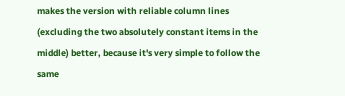makes the version with reliable column lines (excluding the two absolutely constant items in the middle) better, because it's very simple to follow the same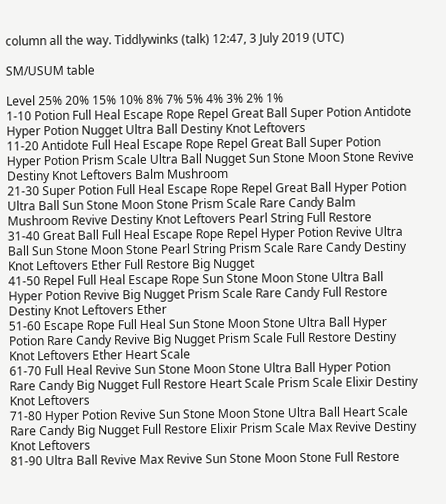column all the way. Tiddlywinks (talk) 12:47, 3 July 2019 (UTC)

SM/USUM table

Level 25% 20% 15% 10% 8% 7% 5% 4% 3% 2% 1%
1-10 Potion Full Heal Escape Rope Repel Great Ball Super Potion Antidote Hyper Potion Nugget Ultra Ball Destiny Knot Leftovers
11-20 Antidote Full Heal Escape Rope Repel Great Ball Super Potion Hyper Potion Prism Scale Ultra Ball Nugget Sun Stone Moon Stone Revive Destiny Knot Leftovers Balm Mushroom
21-30 Super Potion Full Heal Escape Rope Repel Great Ball Hyper Potion Ultra Ball Sun Stone Moon Stone Prism Scale Rare Candy Balm Mushroom Revive Destiny Knot Leftovers Pearl String Full Restore
31-40 Great Ball Full Heal Escape Rope Repel Hyper Potion Revive Ultra Ball Sun Stone Moon Stone Pearl String Prism Scale Rare Candy Destiny Knot Leftovers Ether Full Restore Big Nugget
41-50 Repel Full Heal Escape Rope Sun Stone Moon Stone Ultra Ball Hyper Potion Revive Big Nugget Prism Scale Rare Candy Full Restore Destiny Knot Leftovers Ether
51-60 Escape Rope Full Heal Sun Stone Moon Stone Ultra Ball Hyper Potion Rare Candy Revive Big Nugget Prism Scale Full Restore Destiny Knot Leftovers Ether Heart Scale
61-70 Full Heal Revive Sun Stone Moon Stone Ultra Ball Hyper Potion Rare Candy Big Nugget Full Restore Heart Scale Prism Scale Elixir Destiny Knot Leftovers
71-80 Hyper Potion Revive Sun Stone Moon Stone Ultra Ball Heart Scale Rare Candy Big Nugget Full Restore Elixir Prism Scale Max Revive Destiny Knot Leftovers
81-90 Ultra Ball Revive Max Revive Sun Stone Moon Stone Full Restore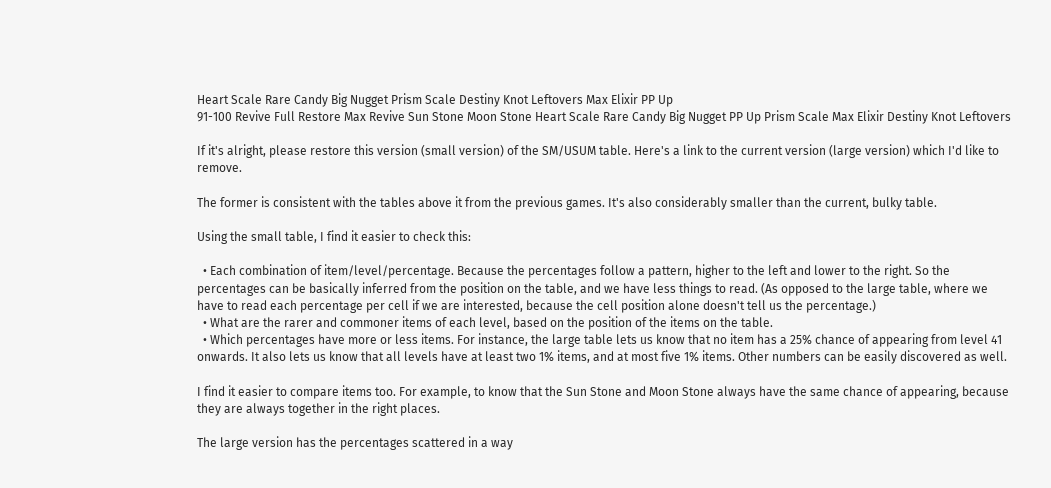Heart Scale Rare Candy Big Nugget Prism Scale Destiny Knot Leftovers Max Elixir PP Up
91-100 Revive Full Restore Max Revive Sun Stone Moon Stone Heart Scale Rare Candy Big Nugget PP Up Prism Scale Max Elixir Destiny Knot Leftovers

If it's alright, please restore this version (small version) of the SM/USUM table. Here's a link to the current version (large version) which I'd like to remove.

The former is consistent with the tables above it from the previous games. It's also considerably smaller than the current, bulky table.

Using the small table, I find it easier to check this:

  • Each combination of item/level/percentage. Because the percentages follow a pattern, higher to the left and lower to the right. So the percentages can be basically inferred from the position on the table, and we have less things to read. (As opposed to the large table, where we have to read each percentage per cell if we are interested, because the cell position alone doesn't tell us the percentage.)
  • What are the rarer and commoner items of each level, based on the position of the items on the table.
  • Which percentages have more or less items. For instance, the large table lets us know that no item has a 25% chance of appearing from level 41 onwards. It also lets us know that all levels have at least two 1% items, and at most five 1% items. Other numbers can be easily discovered as well.

I find it easier to compare items too. For example, to know that the Sun Stone and Moon Stone always have the same chance of appearing, because they are always together in the right places.

The large version has the percentages scattered in a way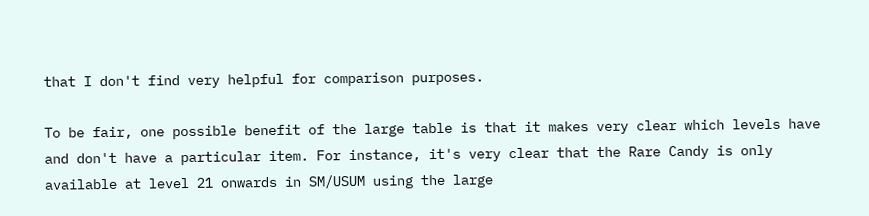that I don't find very helpful for comparison purposes.

To be fair, one possible benefit of the large table is that it makes very clear which levels have and don't have a particular item. For instance, it's very clear that the Rare Candy is only available at level 21 onwards in SM/USUM using the large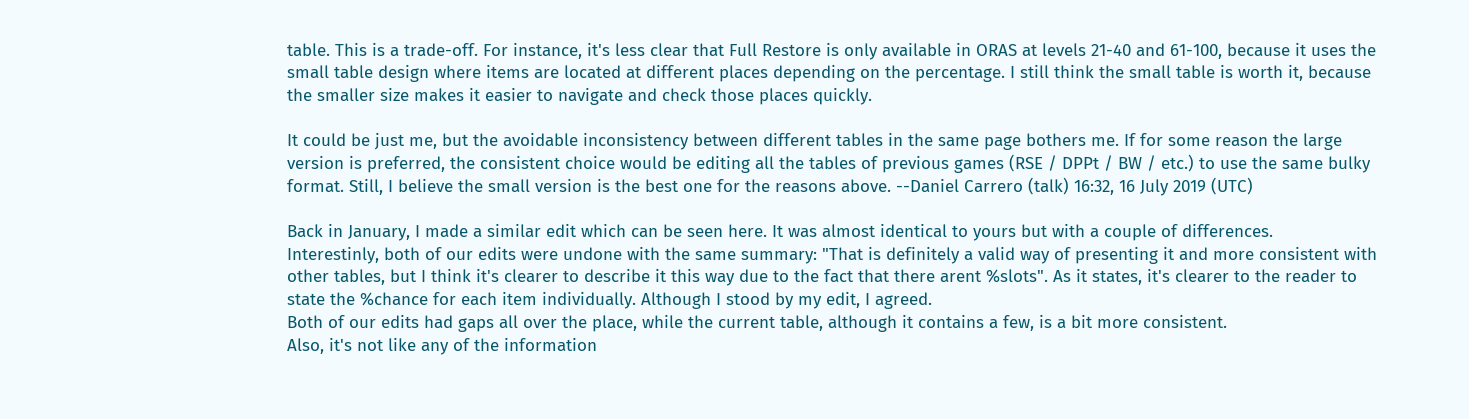table. This is a trade-off. For instance, it's less clear that Full Restore is only available in ORAS at levels 21-40 and 61-100, because it uses the small table design where items are located at different places depending on the percentage. I still think the small table is worth it, because the smaller size makes it easier to navigate and check those places quickly.

It could be just me, but the avoidable inconsistency between different tables in the same page bothers me. If for some reason the large version is preferred, the consistent choice would be editing all the tables of previous games (RSE / DPPt / BW / etc.) to use the same bulky format. Still, I believe the small version is the best one for the reasons above. --Daniel Carrero (talk) 16:32, 16 July 2019 (UTC)

Back in January, I made a similar edit which can be seen here. It was almost identical to yours but with a couple of differences.
Interestinly, both of our edits were undone with the same summary: "That is definitely a valid way of presenting it and more consistent with other tables, but I think it's clearer to describe it this way due to the fact that there arent %slots". As it states, it's clearer to the reader to state the %chance for each item individually. Although I stood by my edit, I agreed.
Both of our edits had gaps all over the place, while the current table, although it contains a few, is a bit more consistent.
Also, it's not like any of the information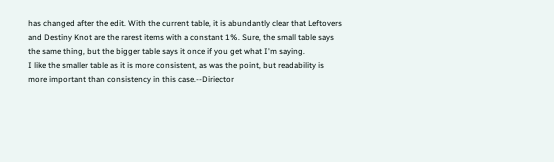has changed after the edit. With the current table, it is abundantly clear that Leftovers and Destiny Knot are the rarest items with a constant 1%. Sure, the small table says the same thing, but the bigger table says it once if you get what I'm saying.
I like the smaller table as it is more consistent, as was the point, but readability is more important than consistency in this case.--Diriector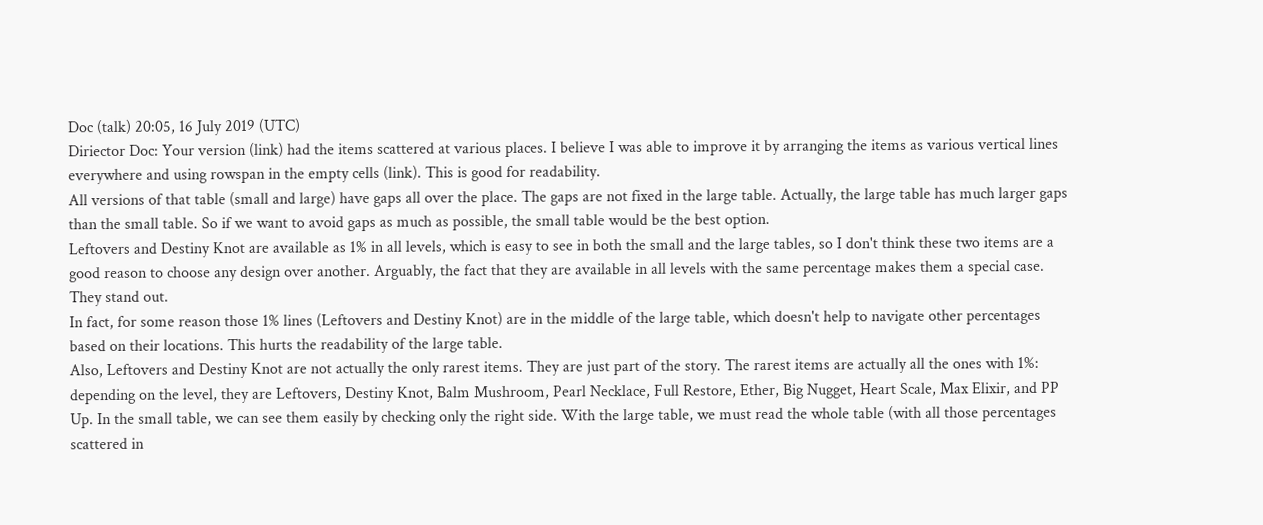Doc (talk) 20:05, 16 July 2019 (UTC)
Diriector Doc: Your version (link) had the items scattered at various places. I believe I was able to improve it by arranging the items as various vertical lines everywhere and using rowspan in the empty cells (link). This is good for readability.
All versions of that table (small and large) have gaps all over the place. The gaps are not fixed in the large table. Actually, the large table has much larger gaps than the small table. So if we want to avoid gaps as much as possible, the small table would be the best option.
Leftovers and Destiny Knot are available as 1% in all levels, which is easy to see in both the small and the large tables, so I don't think these two items are a good reason to choose any design over another. Arguably, the fact that they are available in all levels with the same percentage makes them a special case. They stand out.
In fact, for some reason those 1% lines (Leftovers and Destiny Knot) are in the middle of the large table, which doesn't help to navigate other percentages based on their locations. This hurts the readability of the large table.
Also, Leftovers and Destiny Knot are not actually the only rarest items. They are just part of the story. The rarest items are actually all the ones with 1%: depending on the level, they are Leftovers, Destiny Knot, Balm Mushroom, Pearl Necklace, Full Restore, Ether, Big Nugget, Heart Scale, Max Elixir, and PP Up. In the small table, we can see them easily by checking only the right side. With the large table, we must read the whole table (with all those percentages scattered in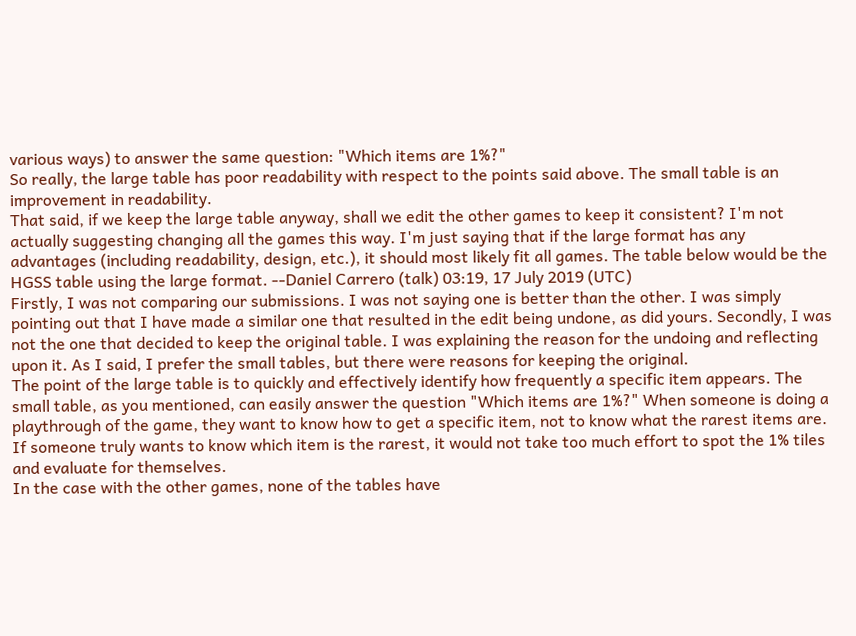various ways) to answer the same question: "Which items are 1%?"
So really, the large table has poor readability with respect to the points said above. The small table is an improvement in readability.
That said, if we keep the large table anyway, shall we edit the other games to keep it consistent? I'm not actually suggesting changing all the games this way. I'm just saying that if the large format has any advantages (including readability, design, etc.), it should most likely fit all games. The table below would be the HGSS table using the large format. --Daniel Carrero (talk) 03:19, 17 July 2019 (UTC)
Firstly, I was not comparing our submissions. I was not saying one is better than the other. I was simply pointing out that I have made a similar one that resulted in the edit being undone, as did yours. Secondly, I was not the one that decided to keep the original table. I was explaining the reason for the undoing and reflecting upon it. As I said, I prefer the small tables, but there were reasons for keeping the original.
The point of the large table is to quickly and effectively identify how frequently a specific item appears. The small table, as you mentioned, can easily answer the question "Which items are 1%?" When someone is doing a playthrough of the game, they want to know how to get a specific item, not to know what the rarest items are. If someone truly wants to know which item is the rarest, it would not take too much effort to spot the 1% tiles and evaluate for themselves.
In the case with the other games, none of the tables have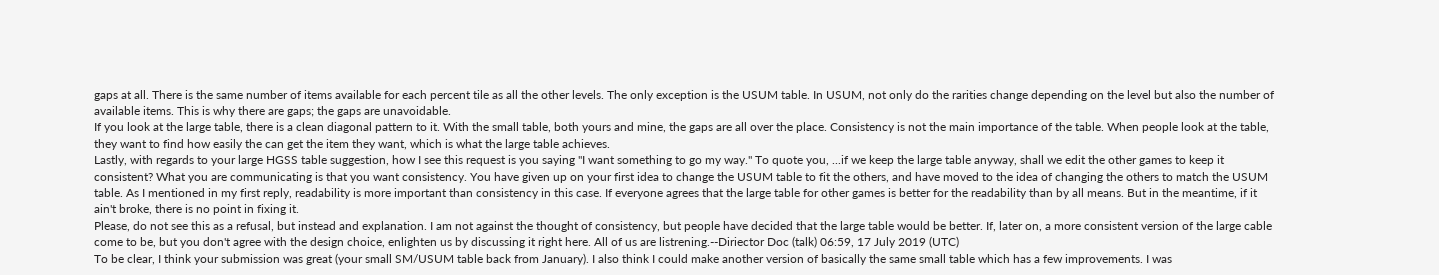gaps at all. There is the same number of items available for each percent tile as all the other levels. The only exception is the USUM table. In USUM, not only do the rarities change depending on the level but also the number of available items. This is why there are gaps; the gaps are unavoidable.
If you look at the large table, there is a clean diagonal pattern to it. With the small table, both yours and mine, the gaps are all over the place. Consistency is not the main importance of the table. When people look at the table, they want to find how easily the can get the item they want, which is what the large table achieves.
Lastly, with regards to your large HGSS table suggestion, how I see this request is you saying "I want something to go my way." To quote you, ...if we keep the large table anyway, shall we edit the other games to keep it consistent? What you are communicating is that you want consistency. You have given up on your first idea to change the USUM table to fit the others, and have moved to the idea of changing the others to match the USUM table. As I mentioned in my first reply, readability is more important than consistency in this case. If everyone agrees that the large table for other games is better for the readability than by all means. But in the meantime, if it ain't broke, there is no point in fixing it.
Please, do not see this as a refusal, but instead and explanation. I am not against the thought of consistency, but people have decided that the large table would be better. If, later on, a more consistent version of the large cable come to be, but you don't agree with the design choice, enlighten us by discussing it right here. All of us are listrening.--Diriector Doc (talk) 06:59, 17 July 2019 (UTC)
To be clear, I think your submission was great (your small SM/USUM table back from January). I also think I could make another version of basically the same small table which has a few improvements. I was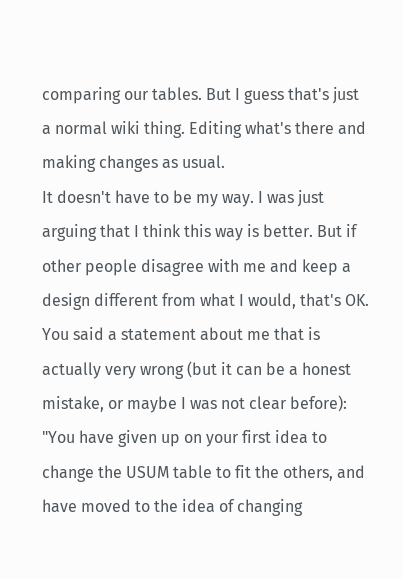comparing our tables. But I guess that's just a normal wiki thing. Editing what's there and making changes as usual.
It doesn't have to be my way. I was just arguing that I think this way is better. But if other people disagree with me and keep a design different from what I would, that's OK.
You said a statement about me that is actually very wrong (but it can be a honest mistake, or maybe I was not clear before): "You have given up on your first idea to change the USUM table to fit the others, and have moved to the idea of changing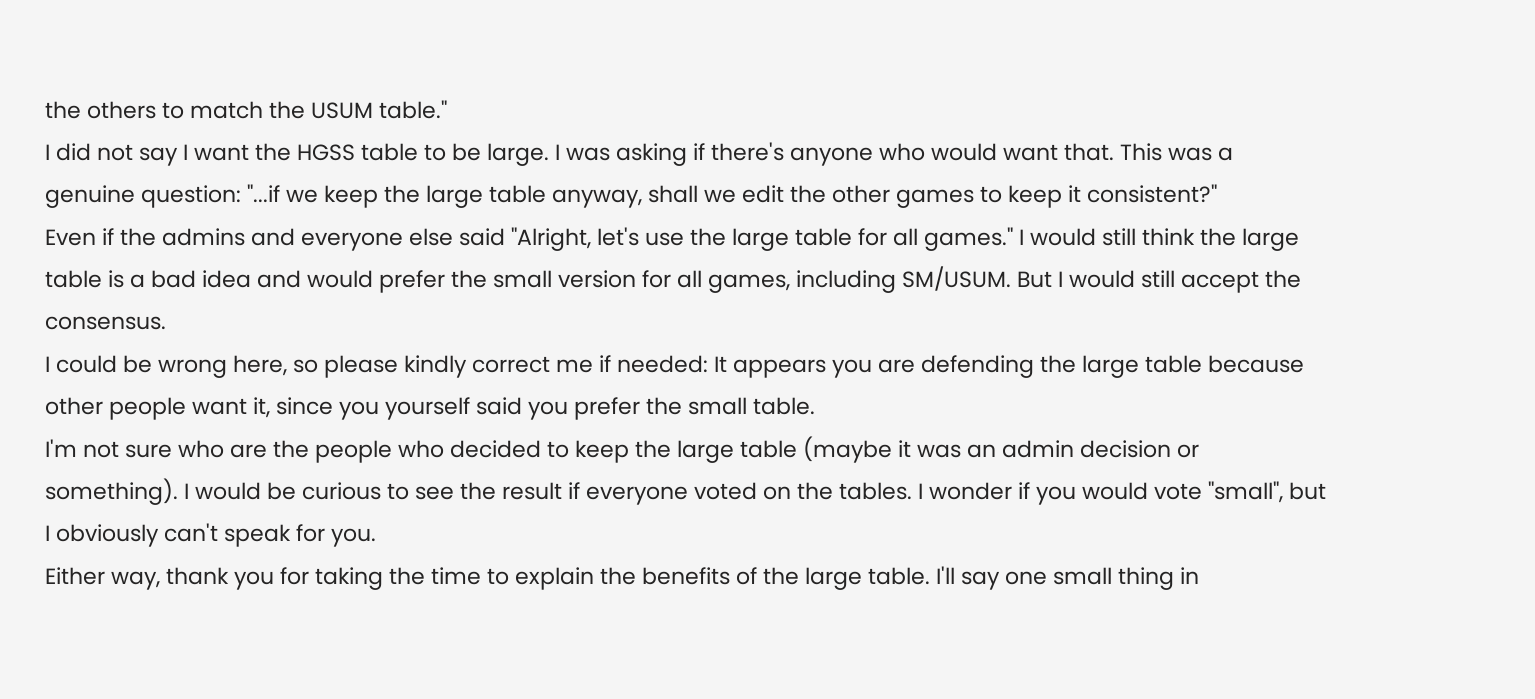the others to match the USUM table."
I did not say I want the HGSS table to be large. I was asking if there's anyone who would want that. This was a genuine question: "...if we keep the large table anyway, shall we edit the other games to keep it consistent?"
Even if the admins and everyone else said "Alright, let's use the large table for all games." I would still think the large table is a bad idea and would prefer the small version for all games, including SM/USUM. But I would still accept the consensus.
I could be wrong here, so please kindly correct me if needed: It appears you are defending the large table because other people want it, since you yourself said you prefer the small table.
I'm not sure who are the people who decided to keep the large table (maybe it was an admin decision or something). I would be curious to see the result if everyone voted on the tables. I wonder if you would vote "small", but I obviously can't speak for you.
Either way, thank you for taking the time to explain the benefits of the large table. I'll say one small thing in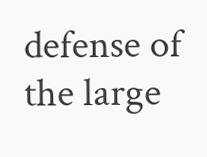defense of the large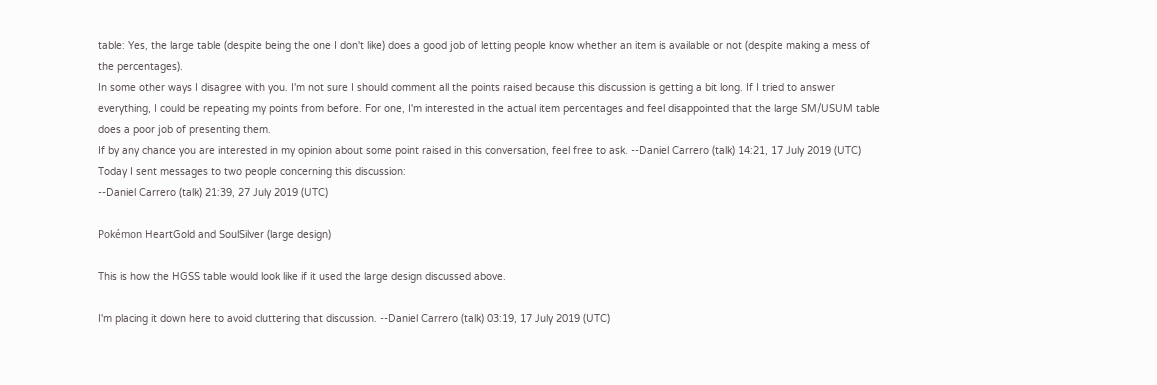table: Yes, the large table (despite being the one I don't like) does a good job of letting people know whether an item is available or not (despite making a mess of the percentages).
In some other ways I disagree with you. I'm not sure I should comment all the points raised because this discussion is getting a bit long. If I tried to answer everything, I could be repeating my points from before. For one, I'm interested in the actual item percentages and feel disappointed that the large SM/USUM table does a poor job of presenting them.
If by any chance you are interested in my opinion about some point raised in this conversation, feel free to ask. --Daniel Carrero (talk) 14:21, 17 July 2019 (UTC)
Today I sent messages to two people concerning this discussion:
--Daniel Carrero (talk) 21:39, 27 July 2019 (UTC)

Pokémon HeartGold and SoulSilver (large design)

This is how the HGSS table would look like if it used the large design discussed above.

I'm placing it down here to avoid cluttering that discussion. --Daniel Carrero (talk) 03:19, 17 July 2019 (UTC)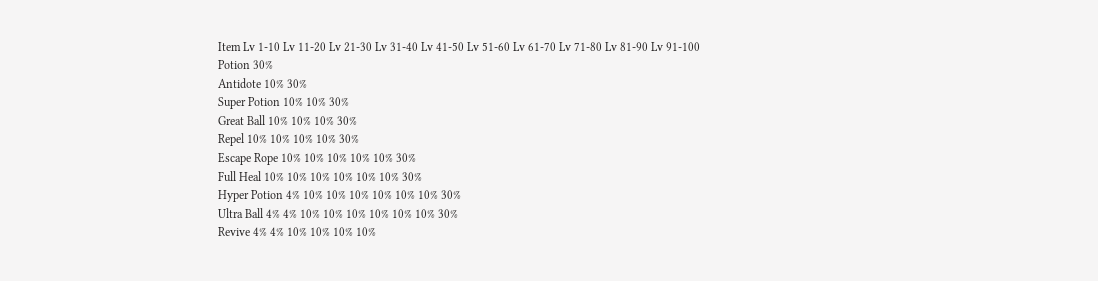Item Lv 1-10 Lv 11-20 Lv 21-30 Lv 31-40 Lv 41-50 Lv 51-60 Lv 61-70 Lv 71-80 Lv 81-90 Lv 91-100
Potion 30%
Antidote 10% 30%
Super Potion 10% 10% 30%
Great Ball 10% 10% 10% 30%
Repel 10% 10% 10% 10% 30%
Escape Rope 10% 10% 10% 10% 10% 30%
Full Heal 10% 10% 10% 10% 10% 10% 30%
Hyper Potion 4% 10% 10% 10% 10% 10% 10% 30%
Ultra Ball 4% 4% 10% 10% 10% 10% 10% 10% 30%
Revive 4% 4% 10% 10% 10% 10%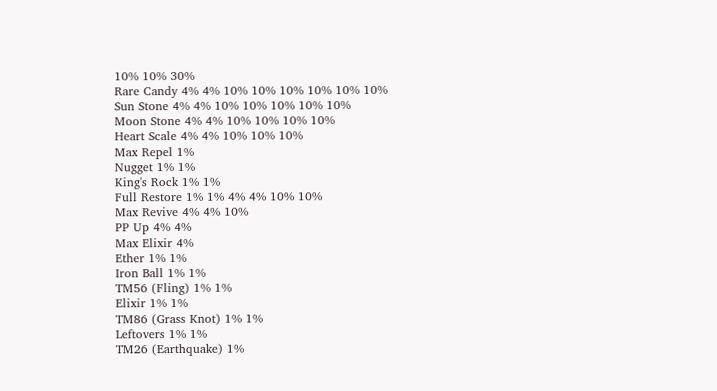10% 10% 30%
Rare Candy 4% 4% 10% 10% 10% 10% 10% 10%
Sun Stone 4% 4% 10% 10% 10% 10% 10%
Moon Stone 4% 4% 10% 10% 10% 10%
Heart Scale 4% 4% 10% 10% 10%
Max Repel 1%
Nugget 1% 1%
King's Rock 1% 1%
Full Restore 1% 1% 4% 4% 10% 10%
Max Revive 4% 4% 10%
PP Up 4% 4%
Max Elixir 4%
Ether 1% 1%
Iron Ball 1% 1%
TM56 (Fling) 1% 1%
Elixir 1% 1%
TM86 (Grass Knot) 1% 1%
Leftovers 1% 1%
TM26 (Earthquake) 1%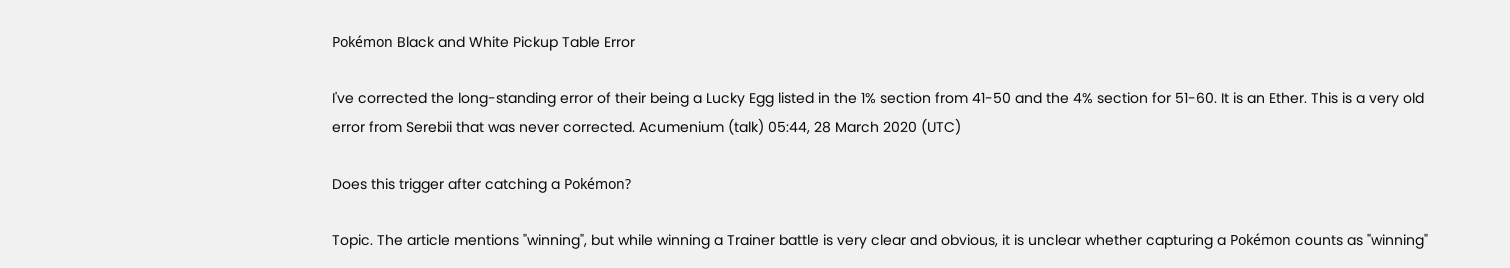Pokémon Black and White Pickup Table Error

I've corrected the long-standing error of their being a Lucky Egg listed in the 1% section from 41-50 and the 4% section for 51-60. It is an Ether. This is a very old error from Serebii that was never corrected. Acumenium (talk) 05:44, 28 March 2020 (UTC)

Does this trigger after catching a Pokémon?

Topic. The article mentions "winning", but while winning a Trainer battle is very clear and obvious, it is unclear whether capturing a Pokémon counts as "winning"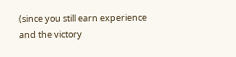(since you still earn experience and the victory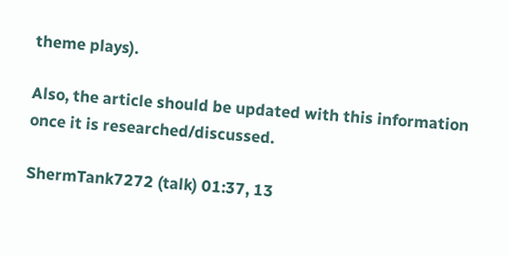theme plays).

Also, the article should be updated with this information once it is researched/discussed.

ShermTank7272 (talk) 01:37, 13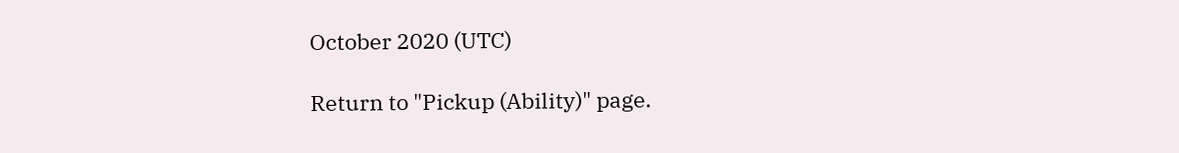October 2020 (UTC)

Return to "Pickup (Ability)" page.